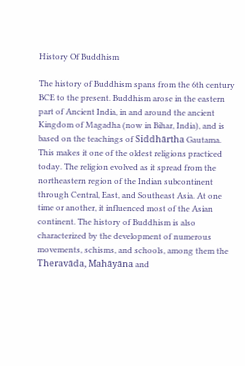History Of Buddhism

The history of Buddhism spans from the 6th century BCE to the present. Buddhism arose in the eastern part of Ancient India, in and around the ancient Kingdom of Magadha (now in Bihar, India), and is based on the teachings of Siddhārtha Gautama. This makes it one of the oldest religions practiced today. The religion evolved as it spread from the northeastern region of the Indian subcontinent through Central, East, and Southeast Asia. At one time or another, it influenced most of the Asian continent. The history of Buddhism is also characterized by the development of numerous movements, schisms, and schools, among them the Theravāda, Mahāyāna and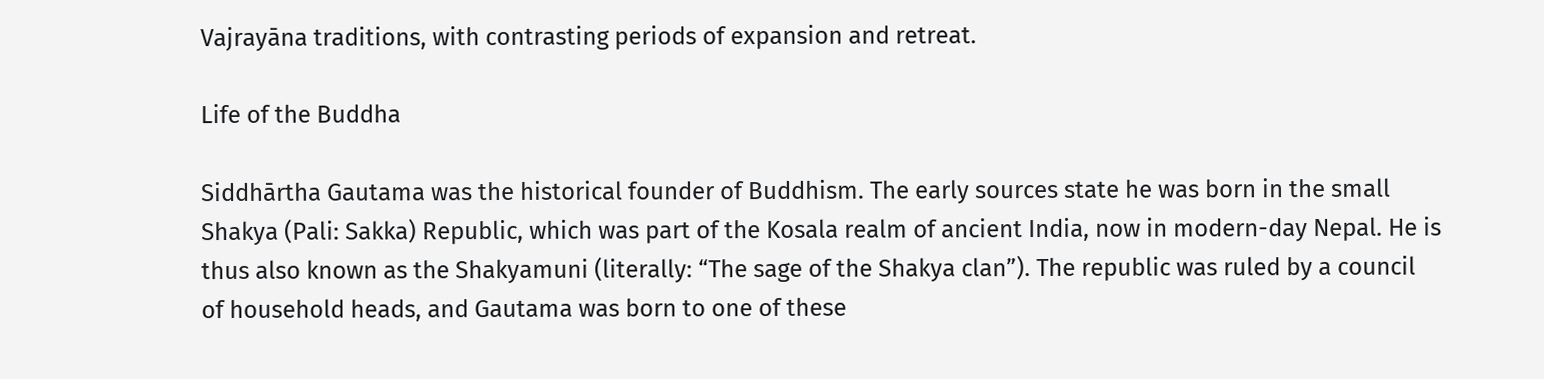Vajrayāna traditions, with contrasting periods of expansion and retreat.

Life of the Buddha

Siddhārtha Gautama was the historical founder of Buddhism. The early sources state he was born in the small Shakya (Pali: Sakka) Republic, which was part of the Kosala realm of ancient India, now in modern-day Nepal. He is thus also known as the Shakyamuni (literally: “The sage of the Shakya clan”). The republic was ruled by a council of household heads, and Gautama was born to one of these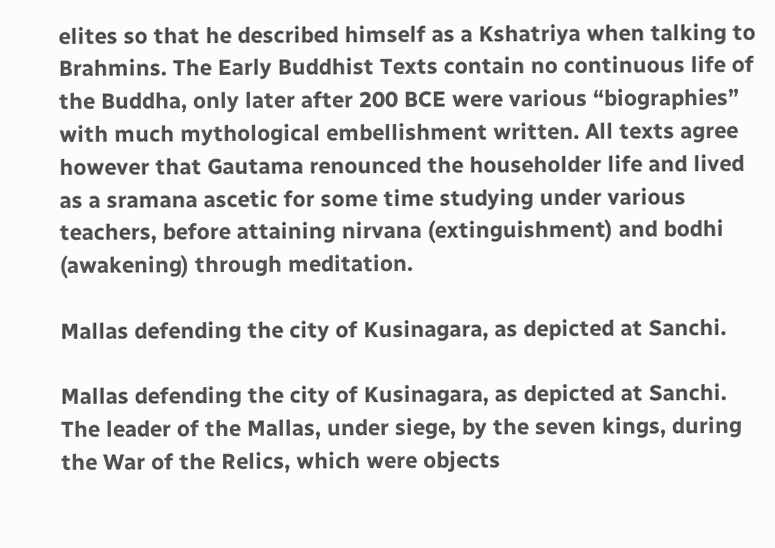elites so that he described himself as a Kshatriya when talking to Brahmins. The Early Buddhist Texts contain no continuous life of the Buddha, only later after 200 BCE were various “biographies” with much mythological embellishment written. All texts agree however that Gautama renounced the householder life and lived as a sramana ascetic for some time studying under various teachers, before attaining nirvana (extinguishment) and bodhi (awakening) through meditation.

Mallas defending the city of Kusinagara, as depicted at Sanchi.

Mallas defending the city of Kusinagara, as depicted at Sanchi. The leader of the Mallas, under siege, by the seven kings, during the War of the Relics, which were objects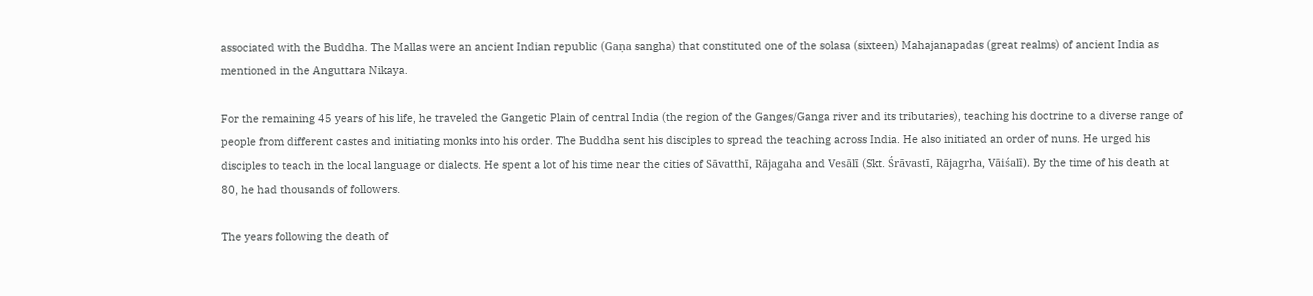associated with the Buddha. The Mallas were an ancient Indian republic (Gaṇa sangha) that constituted one of the solasa (sixteen) Mahajanapadas (great realms) of ancient India as mentioned in the Anguttara Nikaya.

For the remaining 45 years of his life, he traveled the Gangetic Plain of central India (the region of the Ganges/Ganga river and its tributaries), teaching his doctrine to a diverse range of people from different castes and initiating monks into his order. The Buddha sent his disciples to spread the teaching across India. He also initiated an order of nuns. He urged his disciples to teach in the local language or dialects. He spent a lot of his time near the cities of Sāvatthī, Rājagaha and Vesālī (Skt. Śrāvastī, Rājagrha, Vāiśalī). By the time of his death at 80, he had thousands of followers.

The years following the death of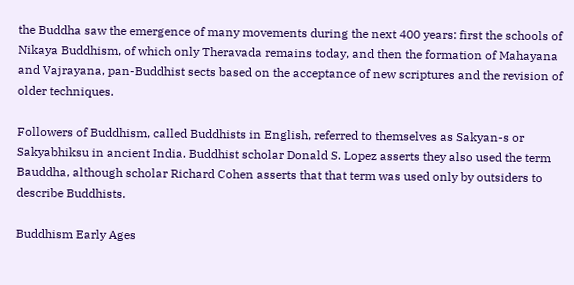the Buddha saw the emergence of many movements during the next 400 years: first the schools of Nikaya Buddhism, of which only Theravada remains today, and then the formation of Mahayana and Vajrayana, pan-Buddhist sects based on the acceptance of new scriptures and the revision of older techniques.

Followers of Buddhism, called Buddhists in English, referred to themselves as Sakyan-s or Sakyabhiksu in ancient India. Buddhist scholar Donald S. Lopez asserts they also used the term Bauddha, although scholar Richard Cohen asserts that that term was used only by outsiders to describe Buddhists.

Buddhism Early Ages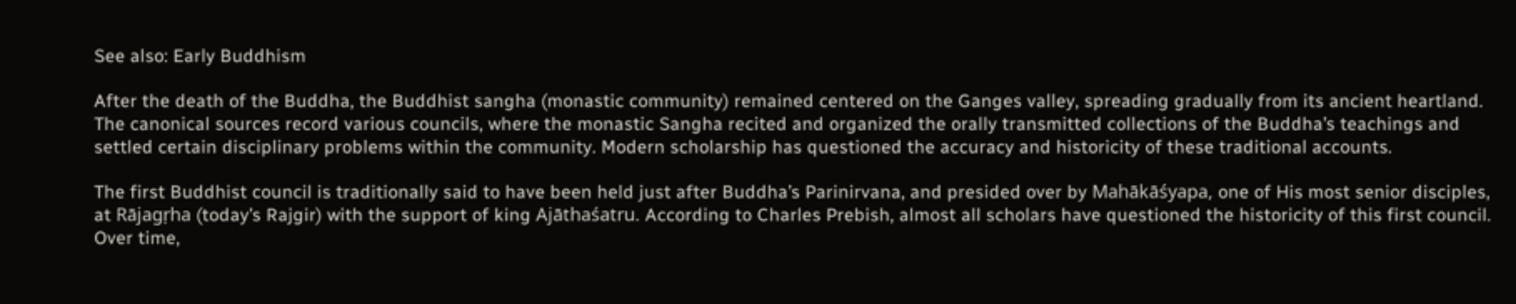See also: Early Buddhism

After the death of the Buddha, the Buddhist sangha (monastic community) remained centered on the Ganges valley, spreading gradually from its ancient heartland. The canonical sources record various councils, where the monastic Sangha recited and organized the orally transmitted collections of the Buddha’s teachings and settled certain disciplinary problems within the community. Modern scholarship has questioned the accuracy and historicity of these traditional accounts.

The first Buddhist council is traditionally said to have been held just after Buddha’s Parinirvana, and presided over by Mahākāśyapa, one of His most senior disciples, at Rājagṛha (today’s Rajgir) with the support of king Ajāthaśatru. According to Charles Prebish, almost all scholars have questioned the historicity of this first council. Over time,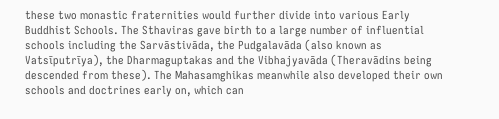these two monastic fraternities would further divide into various Early Buddhist Schools. The Sthaviras gave birth to a large number of influential schools including the Sarvāstivāda, the Pudgalavāda (also known as Vatsīputrīya), the Dharmaguptakas and the Vibhajyavāda (Theravādins being descended from these). The Mahasamghikas meanwhile also developed their own schools and doctrines early on, which can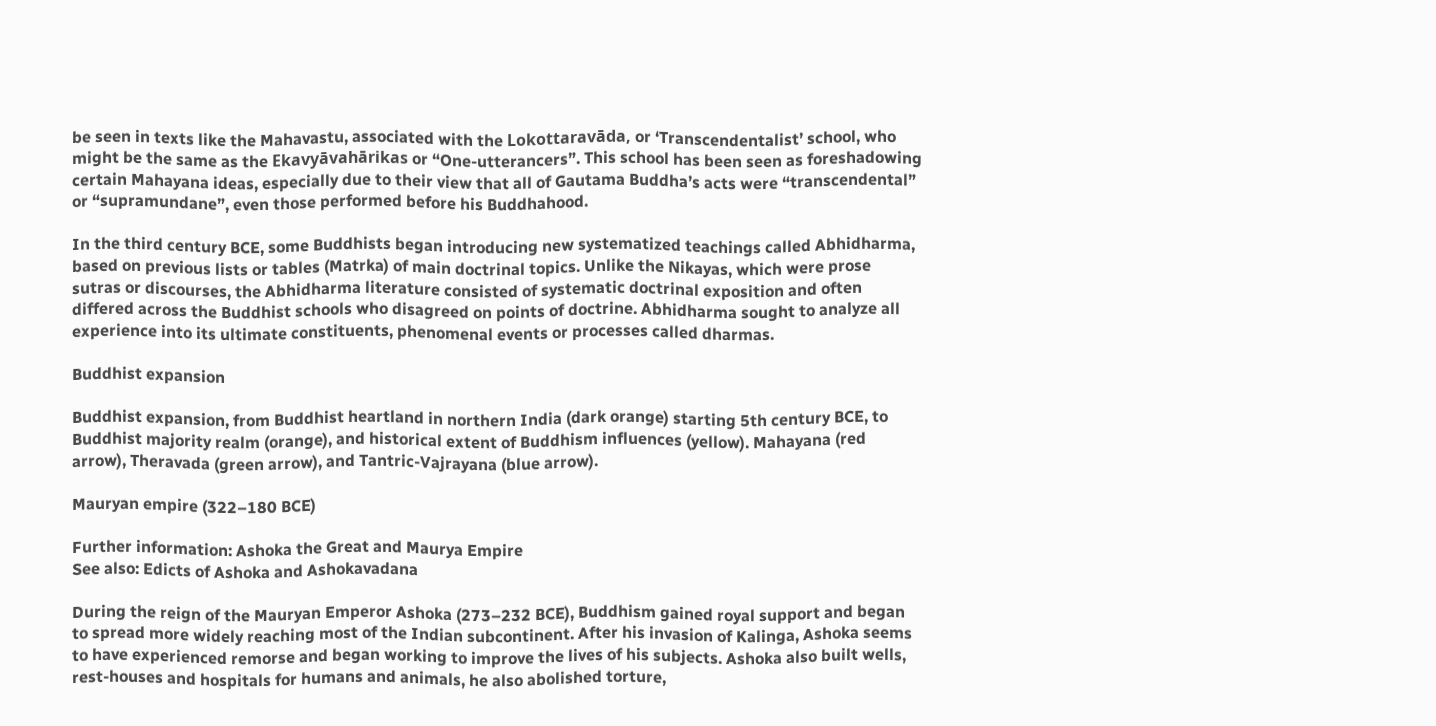be seen in texts like the Mahavastu, associated with the Lokottaravāda, or ‘Transcendentalist’ school, who might be the same as the Ekavyāvahārikas or “One-utterancers”. This school has been seen as foreshadowing certain Mahayana ideas, especially due to their view that all of Gautama Buddha’s acts were “transcendental” or “supramundane”, even those performed before his Buddhahood.

In the third century BCE, some Buddhists began introducing new systematized teachings called Abhidharma, based on previous lists or tables (Matrka) of main doctrinal topics. Unlike the Nikayas, which were prose sutras or discourses, the Abhidharma literature consisted of systematic doctrinal exposition and often differed across the Buddhist schools who disagreed on points of doctrine. Abhidharma sought to analyze all experience into its ultimate constituents, phenomenal events or processes called dharmas.

Buddhist expansion

Buddhist expansion, from Buddhist heartland in northern India (dark orange) starting 5th century BCE, to Buddhist majority realm (orange), and historical extent of Buddhism influences (yellow). Mahayana (red arrow), Theravada (green arrow), and Tantric-Vajrayana (blue arrow).

Mauryan empire (322–180 BCE)

Further information: Ashoka the Great and Maurya Empire
See also: Edicts of Ashoka and Ashokavadana

During the reign of the Mauryan Emperor Ashoka (273–232 BCE), Buddhism gained royal support and began to spread more widely reaching most of the Indian subcontinent. After his invasion of Kalinga, Ashoka seems to have experienced remorse and began working to improve the lives of his subjects. Ashoka also built wells, rest-houses and hospitals for humans and animals, he also abolished torture,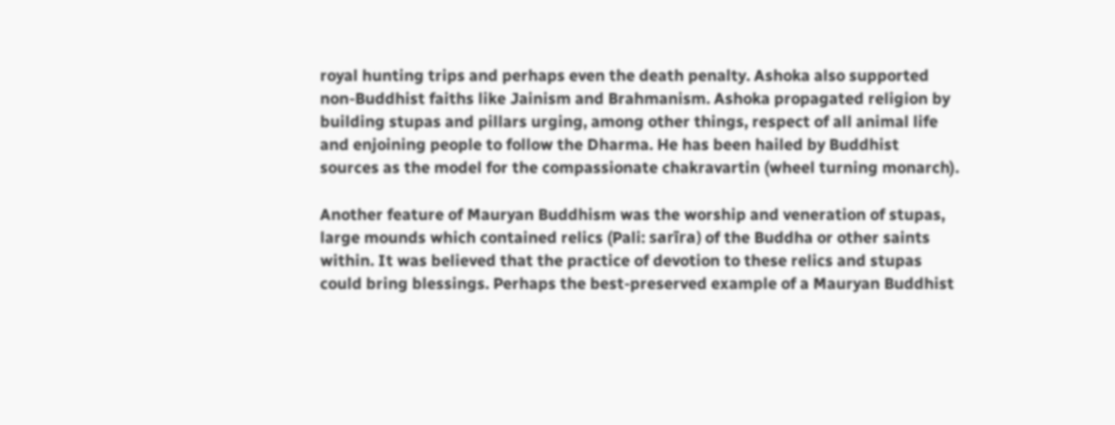royal hunting trips and perhaps even the death penalty. Ashoka also supported non-Buddhist faiths like Jainism and Brahmanism. Ashoka propagated religion by building stupas and pillars urging, among other things, respect of all animal life and enjoining people to follow the Dharma. He has been hailed by Buddhist sources as the model for the compassionate chakravartin (wheel turning monarch).

Another feature of Mauryan Buddhism was the worship and veneration of stupas, large mounds which contained relics (Pali: sarīra) of the Buddha or other saints within. It was believed that the practice of devotion to these relics and stupas could bring blessings. Perhaps the best-preserved example of a Mauryan Buddhist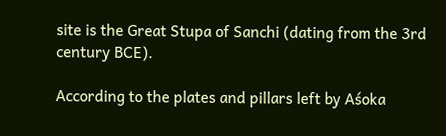site is the Great Stupa of Sanchi (dating from the 3rd century BCE).

According to the plates and pillars left by Aśoka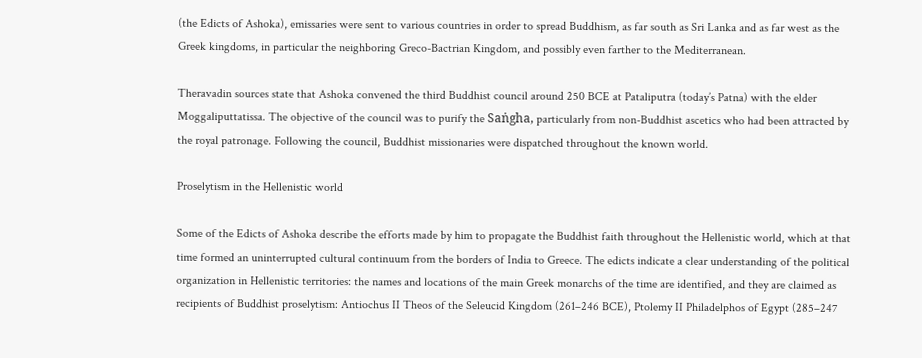(the Edicts of Ashoka), emissaries were sent to various countries in order to spread Buddhism, as far south as Sri Lanka and as far west as the Greek kingdoms, in particular the neighboring Greco-Bactrian Kingdom, and possibly even farther to the Mediterranean.

Theravadin sources state that Ashoka convened the third Buddhist council around 250 BCE at Pataliputra (today’s Patna) with the elder Moggaliputtatissa. The objective of the council was to purify the Saṅgha, particularly from non-Buddhist ascetics who had been attracted by the royal patronage. Following the council, Buddhist missionaries were dispatched throughout the known world.

Proselytism in the Hellenistic world

Some of the Edicts of Ashoka describe the efforts made by him to propagate the Buddhist faith throughout the Hellenistic world, which at that time formed an uninterrupted cultural continuum from the borders of India to Greece. The edicts indicate a clear understanding of the political organization in Hellenistic territories: the names and locations of the main Greek monarchs of the time are identified, and they are claimed as recipients of Buddhist proselytism: Antiochus II Theos of the Seleucid Kingdom (261–246 BCE), Ptolemy II Philadelphos of Egypt (285–247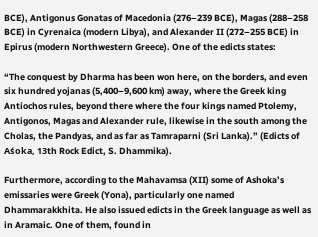BCE), Antigonus Gonatas of Macedonia (276–239 BCE), Magas (288–258 BCE) in Cyrenaica (modern Libya), and Alexander II (272–255 BCE) in Epirus (modern Northwestern Greece). One of the edicts states:

“The conquest by Dharma has been won here, on the borders, and even six hundred yojanas (5,400–9,600 km) away, where the Greek king Antiochos rules, beyond there where the four kings named Ptolemy, Antigonos, Magas and Alexander rule, likewise in the south among the Cholas, the Pandyas, and as far as Tamraparni (Sri Lanka).” (Edicts of Aśoka, 13th Rock Edict, S. Dhammika).

Furthermore, according to the Mahavamsa (XII) some of Ashoka’s emissaries were Greek (Yona), particularly one named Dhammarakkhita. He also issued edicts in the Greek language as well as in Aramaic. One of them, found in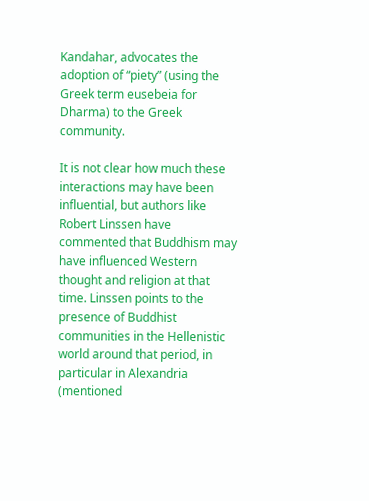Kandahar, advocates the adoption of “piety” (using the Greek term eusebeia for Dharma) to the Greek community.

It is not clear how much these interactions may have been influential, but authors like Robert Linssen have commented that Buddhism may have influenced Western thought and religion at that time. Linssen points to the presence of Buddhist communities in the Hellenistic world around that period, in particular in Alexandria (mentioned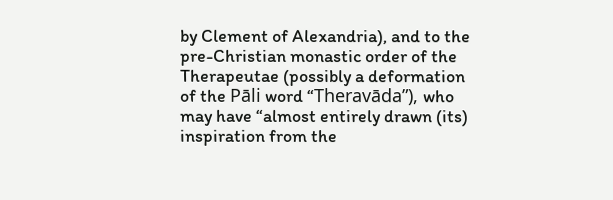by Clement of Alexandria), and to the pre-Christian monastic order of the Therapeutae (possibly a deformation of the Pāli word “Theravāda”), who may have “almost entirely drawn (its) inspiration from the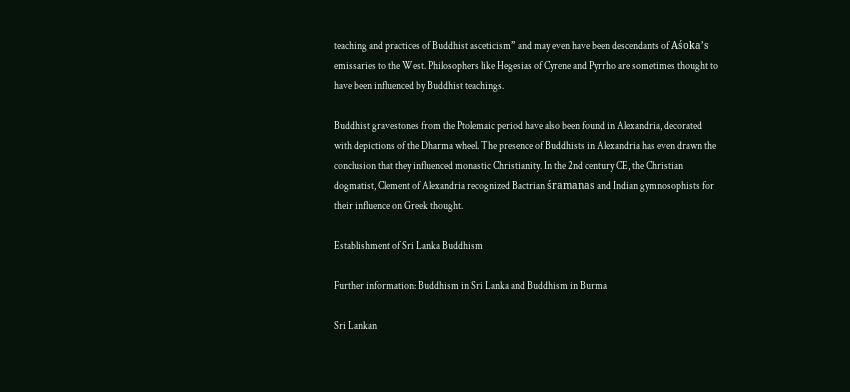teaching and practices of Buddhist asceticism” and may even have been descendants of Aśoka’s emissaries to the West. Philosophers like Hegesias of Cyrene and Pyrrho are sometimes thought to have been influenced by Buddhist teachings.

Buddhist gravestones from the Ptolemaic period have also been found in Alexandria, decorated with depictions of the Dharma wheel. The presence of Buddhists in Alexandria has even drawn the conclusion that they influenced monastic Christianity. In the 2nd century CE, the Christian dogmatist, Clement of Alexandria recognized Bactrian śramanas and Indian gymnosophists for their influence on Greek thought.

Establishment of Sri Lanka Buddhism

Further information: Buddhism in Sri Lanka and Buddhism in Burma

Sri Lankan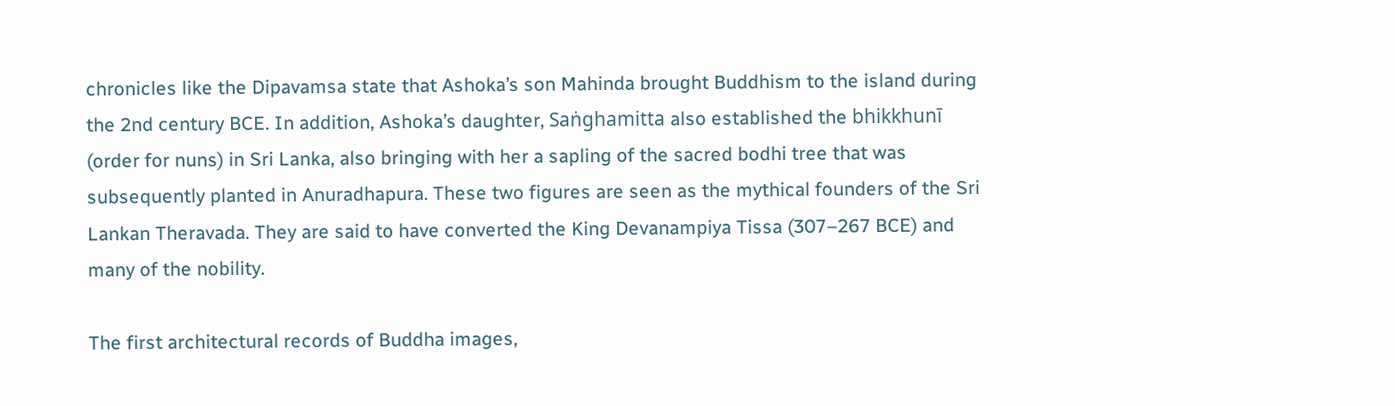chronicles like the Dipavamsa state that Ashoka’s son Mahinda brought Buddhism to the island during the 2nd century BCE. In addition, Ashoka’s daughter, Saṅghamitta also established the bhikkhunī (order for nuns) in Sri Lanka, also bringing with her a sapling of the sacred bodhi tree that was subsequently planted in Anuradhapura. These two figures are seen as the mythical founders of the Sri Lankan Theravada. They are said to have converted the King Devanampiya Tissa (307–267 BCE) and many of the nobility.

The first architectural records of Buddha images,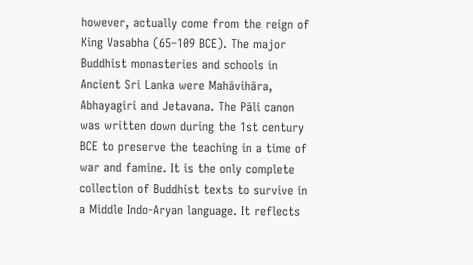however, actually come from the reign of King Vasabha (65–109 BCE). The major Buddhist monasteries and schools in Ancient Sri Lanka were Mahāvihāra, Abhayagiri and Jetavana. The Pāli canon was written down during the 1st century BCE to preserve the teaching in a time of war and famine. It is the only complete collection of Buddhist texts to survive in a Middle Indo-Aryan language. It reflects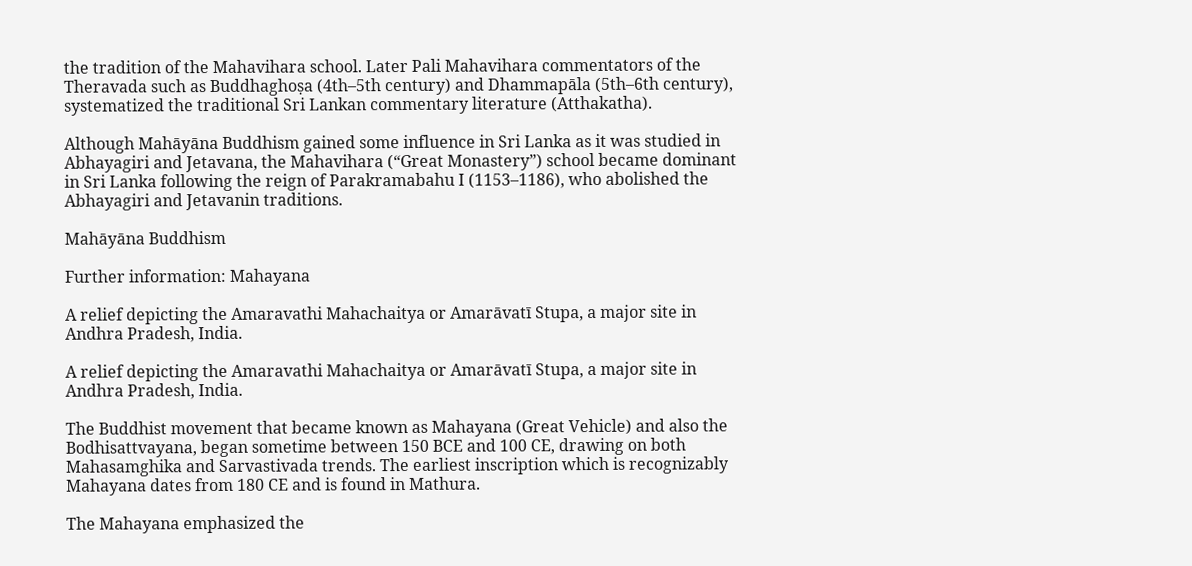the tradition of the Mahavihara school. Later Pali Mahavihara commentators of the Theravada such as Buddhaghoṣa (4th–5th century) and Dhammapāla (5th–6th century), systematized the traditional Sri Lankan commentary literature (Atthakatha).

Although Mahāyāna Buddhism gained some influence in Sri Lanka as it was studied in Abhayagiri and Jetavana, the Mahavihara (“Great Monastery”) school became dominant in Sri Lanka following the reign of Parakramabahu I (1153–1186), who abolished the Abhayagiri and Jetavanin traditions.

Mahāyāna Buddhism

Further information: Mahayana

A relief depicting the Amaravathi Mahachaitya or Amarāvatī Stupa, a major site in Andhra Pradesh, India.

A relief depicting the Amaravathi Mahachaitya or Amarāvatī Stupa, a major site in Andhra Pradesh, India.

The Buddhist movement that became known as Mahayana (Great Vehicle) and also the Bodhisattvayana, began sometime between 150 BCE and 100 CE, drawing on both Mahasamghika and Sarvastivada trends. The earliest inscription which is recognizably Mahayana dates from 180 CE and is found in Mathura.

The Mahayana emphasized the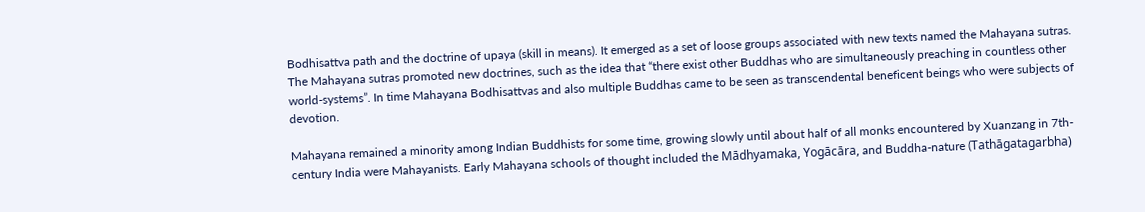Bodhisattva path and the doctrine of upaya (skill in means). It emerged as a set of loose groups associated with new texts named the Mahayana sutras. The Mahayana sutras promoted new doctrines, such as the idea that “there exist other Buddhas who are simultaneously preaching in countless other world-systems”. In time Mahayana Bodhisattvas and also multiple Buddhas came to be seen as transcendental beneficent beings who were subjects of devotion.

Mahayana remained a minority among Indian Buddhists for some time, growing slowly until about half of all monks encountered by Xuanzang in 7th-century India were Mahayanists. Early Mahayana schools of thought included the Mādhyamaka, Yogācāra, and Buddha-nature (Tathāgatagarbha)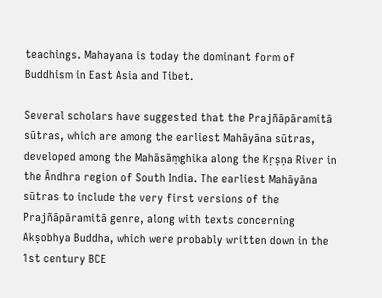teachings. Mahayana is today the dominant form of Buddhism in East Asia and Tibet.

Several scholars have suggested that the Prajñāpāramitā sūtras, which are among the earliest Mahāyāna sūtras, developed among the Mahāsāṃghika along the Kṛṣṇa River in the Āndhra region of South India. The earliest Mahāyāna sūtras to include the very first versions of the Prajñāpāramitā genre, along with texts concerning Akṣobhya Buddha, which were probably written down in the 1st century BCE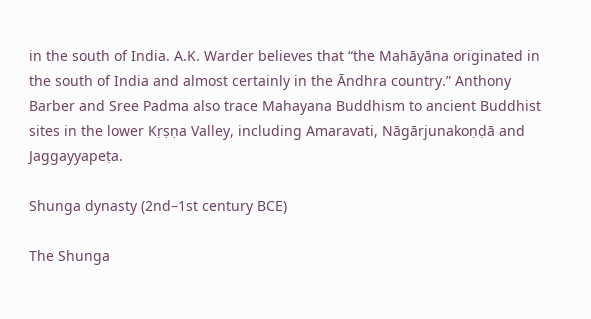in the south of India. A.K. Warder believes that “the Mahāyāna originated in the south of India and almost certainly in the Āndhra country.” Anthony Barber and Sree Padma also trace Mahayana Buddhism to ancient Buddhist sites in the lower Kṛṣṇa Valley, including Amaravati, Nāgārjunakoṇḍā and Jaggayyapeṭa.

Shunga dynasty (2nd–1st century BCE)

The Shunga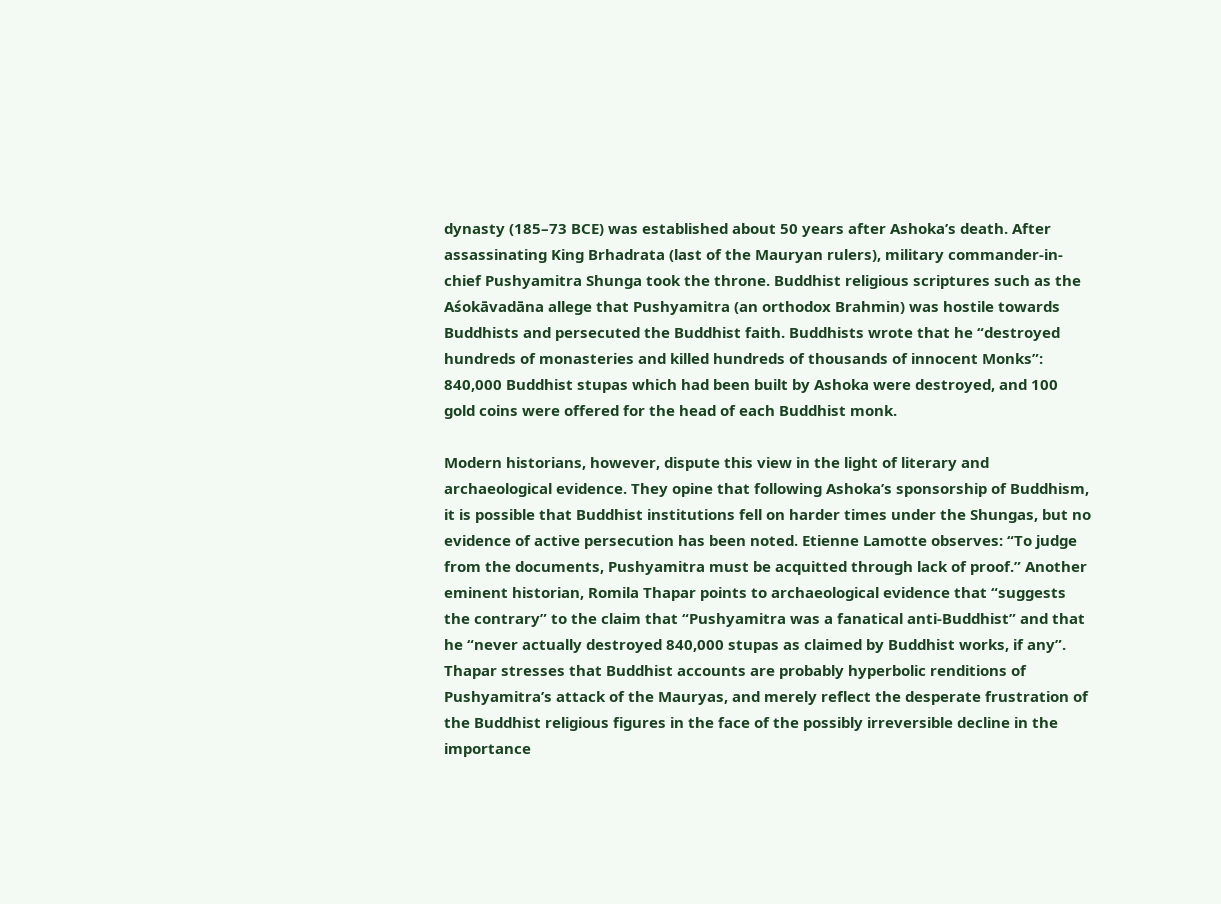dynasty (185–73 BCE) was established about 50 years after Ashoka’s death. After assassinating King Brhadrata (last of the Mauryan rulers), military commander-in-chief Pushyamitra Shunga took the throne. Buddhist religious scriptures such as the Aśokāvadāna allege that Pushyamitra (an orthodox Brahmin) was hostile towards Buddhists and persecuted the Buddhist faith. Buddhists wrote that he “destroyed hundreds of monasteries and killed hundreds of thousands of innocent Monks”: 840,000 Buddhist stupas which had been built by Ashoka were destroyed, and 100 gold coins were offered for the head of each Buddhist monk.

Modern historians, however, dispute this view in the light of literary and archaeological evidence. They opine that following Ashoka’s sponsorship of Buddhism, it is possible that Buddhist institutions fell on harder times under the Shungas, but no evidence of active persecution has been noted. Etienne Lamotte observes: “To judge from the documents, Pushyamitra must be acquitted through lack of proof.” Another eminent historian, Romila Thapar points to archaeological evidence that “suggests the contrary” to the claim that “Pushyamitra was a fanatical anti-Buddhist” and that he “never actually destroyed 840,000 stupas as claimed by Buddhist works, if any”. Thapar stresses that Buddhist accounts are probably hyperbolic renditions of Pushyamitra’s attack of the Mauryas, and merely reflect the desperate frustration of the Buddhist religious figures in the face of the possibly irreversible decline in the importance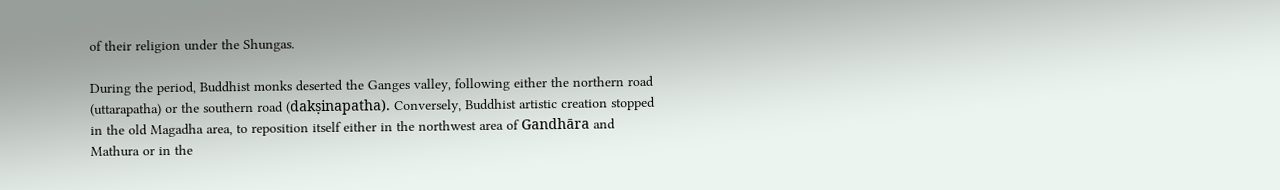of their religion under the Shungas.

During the period, Buddhist monks deserted the Ganges valley, following either the northern road (uttarapatha) or the southern road (dakṣinapatha). Conversely, Buddhist artistic creation stopped in the old Magadha area, to reposition itself either in the northwest area of Gandhāra and Mathura or in the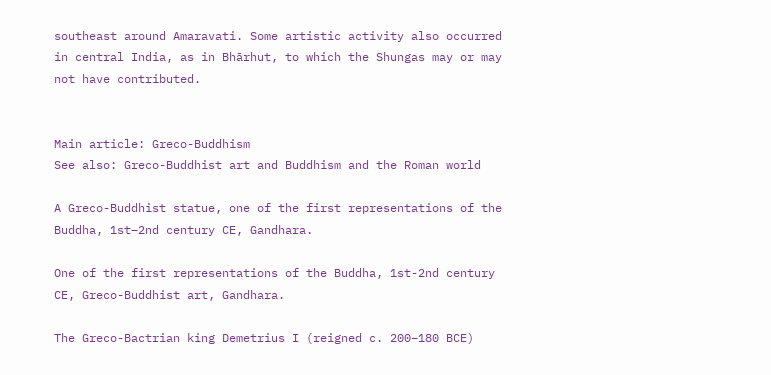southeast around Amaravati. Some artistic activity also occurred in central India, as in Bhārhut, to which the Shungas may or may not have contributed.


Main article: Greco-Buddhism
See also: Greco-Buddhist art and Buddhism and the Roman world

A Greco-Buddhist statue, one of the first representations of the Buddha, 1st–2nd century CE, Gandhara.

One of the first representations of the Buddha, 1st-2nd century CE, Greco-Buddhist art, Gandhara.

The Greco-Bactrian king Demetrius I (reigned c. 200–180 BCE)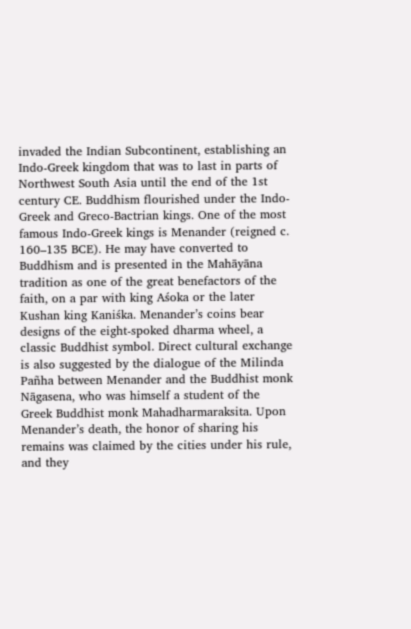invaded the Indian Subcontinent, establishing an Indo-Greek kingdom that was to last in parts of Northwest South Asia until the end of the 1st century CE. Buddhism flourished under the Indo-Greek and Greco-Bactrian kings. One of the most famous Indo-Greek kings is Menander (reigned c. 160–135 BCE). He may have converted to Buddhism and is presented in the Mahāyāna tradition as one of the great benefactors of the faith, on a par with king Aśoka or the later Kushan king Kaniśka. Menander’s coins bear designs of the eight-spoked dharma wheel, a classic Buddhist symbol. Direct cultural exchange is also suggested by the dialogue of the Milinda Pañha between Menander and the Buddhist monk Nāgasena, who was himself a student of the Greek Buddhist monk Mahadharmaraksita. Upon Menander’s death, the honor of sharing his remains was claimed by the cities under his rule, and they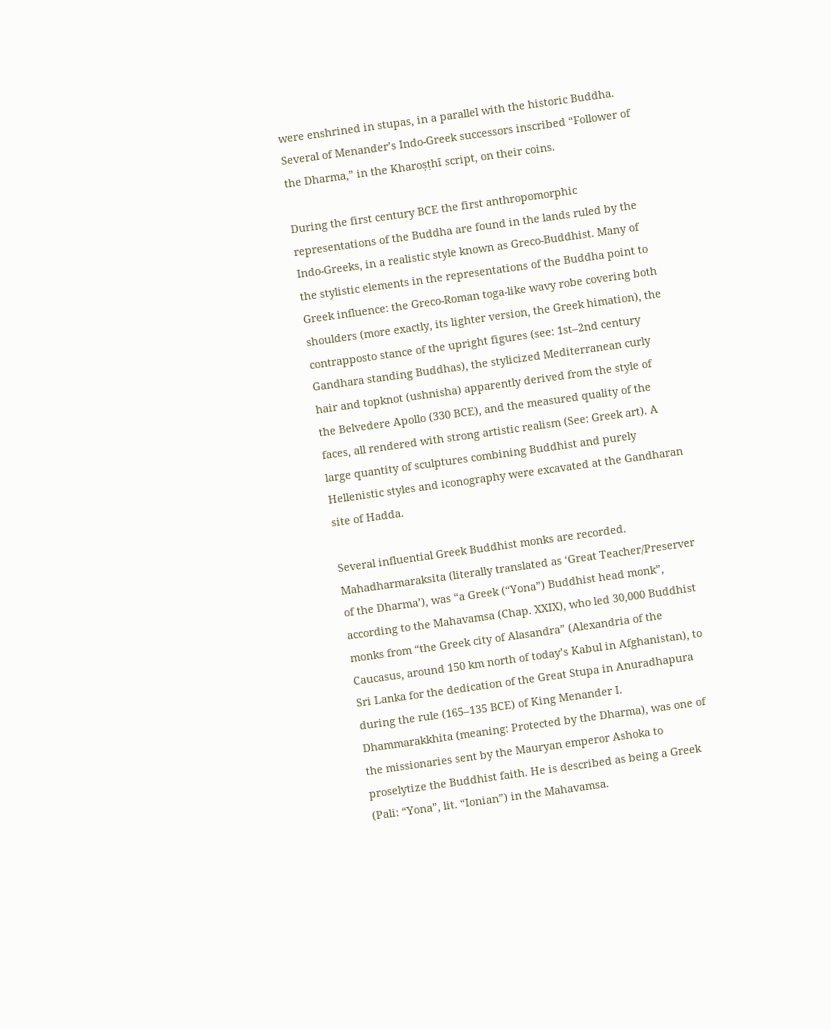were enshrined in stupas, in a parallel with the historic Buddha. Several of Menander’s Indo-Greek successors inscribed “Follower of the Dharma,” in the Kharoṣṭhī script, on their coins.

During the first century BCE the first anthropomorphic representations of the Buddha are found in the lands ruled by the Indo-Greeks, in a realistic style known as Greco-Buddhist. Many of the stylistic elements in the representations of the Buddha point to Greek influence: the Greco-Roman toga-like wavy robe covering both shoulders (more exactly, its lighter version, the Greek himation), the contrapposto stance of the upright figures (see: 1st–2nd century Gandhara standing Buddhas), the stylicized Mediterranean curly hair and topknot (ushnisha) apparently derived from the style of the Belvedere Apollo (330 BCE), and the measured quality of the faces, all rendered with strong artistic realism (See: Greek art). A large quantity of sculptures combining Buddhist and purely Hellenistic styles and iconography were excavated at the Gandharan site of Hadda.

Several influential Greek Buddhist monks are recorded. Mahadharmaraksita (literally translated as ‘Great Teacher/Preserver of the Dharma’), was “a Greek (“Yona”) Buddhist head monk”, according to the Mahavamsa (Chap. XXIX), who led 30,000 Buddhist monks from “the Greek city of Alasandra” (Alexandria of the Caucasus, around 150 km north of today’s Kabul in Afghanistan), to Sri Lanka for the dedication of the Great Stupa in Anuradhapura during the rule (165–135 BCE) of King Menander I. Dhammarakkhita (meaning: Protected by the Dharma), was one of the missionaries sent by the Mauryan emperor Ashoka to proselytize the Buddhist faith. He is described as being a Greek (Pali: “Yona”, lit. “Ionian”) in the Mahavamsa.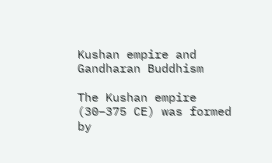Kushan empire and Gandharan Buddhism

The Kushan empire (30–375 CE) was formed by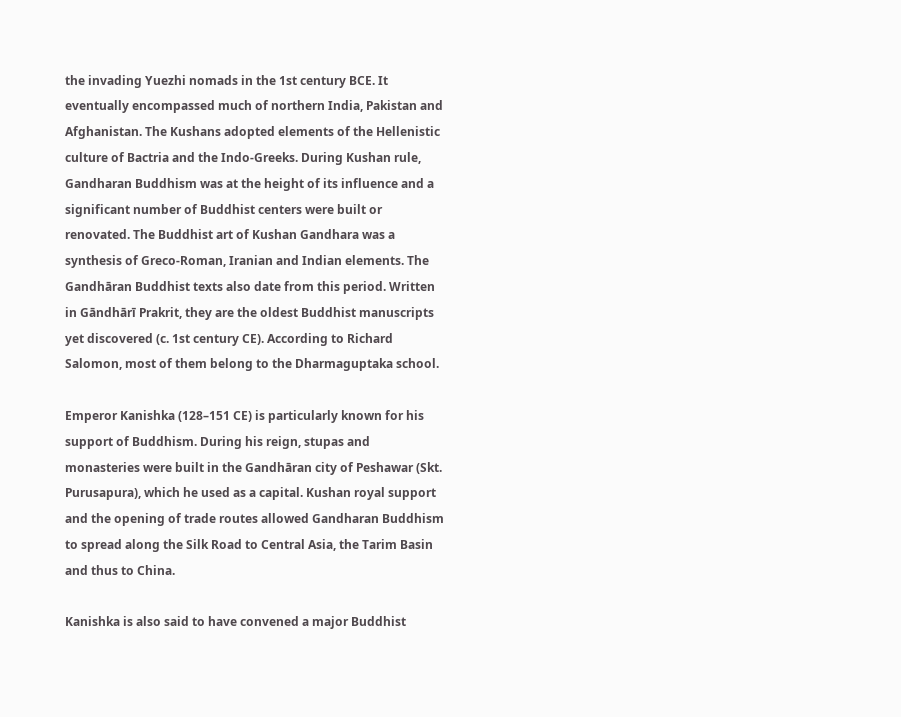the invading Yuezhi nomads in the 1st century BCE. It eventually encompassed much of northern India, Pakistan and Afghanistan. The Kushans adopted elements of the Hellenistic culture of Bactria and the Indo-Greeks. During Kushan rule, Gandharan Buddhism was at the height of its influence and a significant number of Buddhist centers were built or renovated. The Buddhist art of Kushan Gandhara was a synthesis of Greco-Roman, Iranian and Indian elements. The Gandhāran Buddhist texts also date from this period. Written in Gāndhārī Prakrit, they are the oldest Buddhist manuscripts yet discovered (c. 1st century CE). According to Richard Salomon, most of them belong to the Dharmaguptaka school.

Emperor Kanishka (128–151 CE) is particularly known for his support of Buddhism. During his reign, stupas and monasteries were built in the Gandhāran city of Peshawar (Skt. Purusapura), which he used as a capital. Kushan royal support and the opening of trade routes allowed Gandharan Buddhism to spread along the Silk Road to Central Asia, the Tarim Basin and thus to China.

Kanishka is also said to have convened a major Buddhist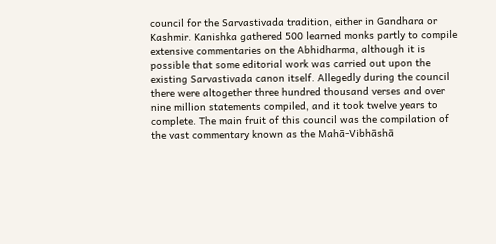council for the Sarvastivada tradition, either in Gandhara or Kashmir. Kanishka gathered 500 learned monks partly to compile extensive commentaries on the Abhidharma, although it is possible that some editorial work was carried out upon the existing Sarvastivada canon itself. Allegedly during the council there were altogether three hundred thousand verses and over nine million statements compiled, and it took twelve years to complete. The main fruit of this council was the compilation of the vast commentary known as the Mahā-Vibhāshā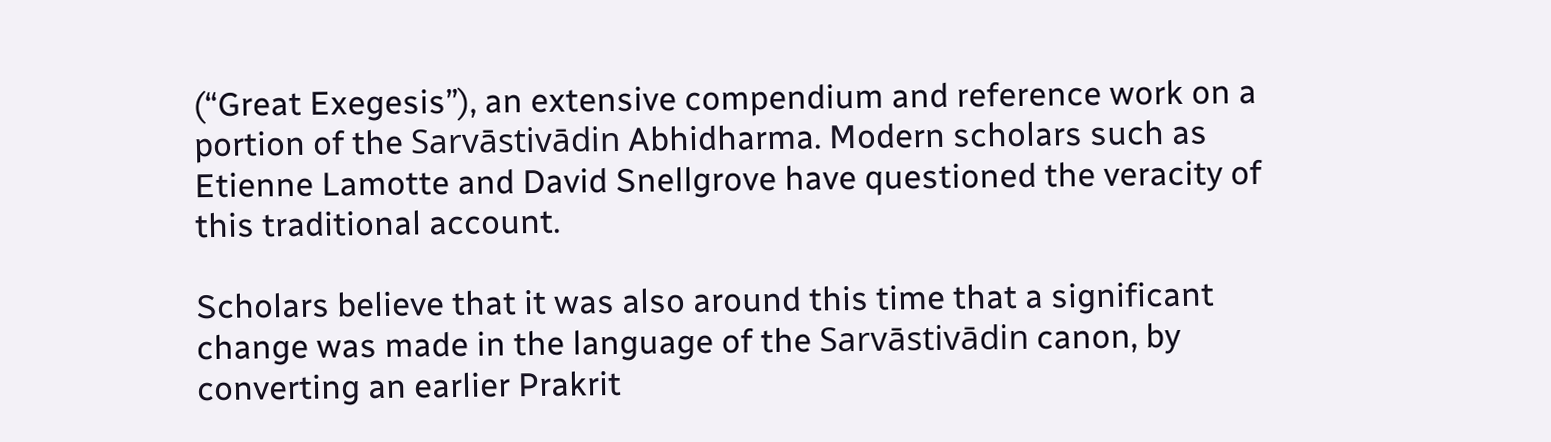(“Great Exegesis”), an extensive compendium and reference work on a portion of the Sarvāstivādin Abhidharma. Modern scholars such as Etienne Lamotte and David Snellgrove have questioned the veracity of this traditional account.

Scholars believe that it was also around this time that a significant change was made in the language of the Sarvāstivādin canon, by converting an earlier Prakrit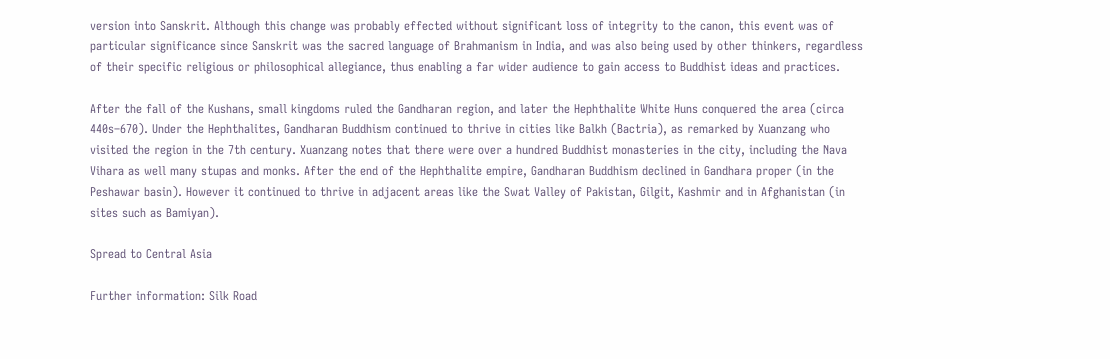version into Sanskrit. Although this change was probably effected without significant loss of integrity to the canon, this event was of particular significance since Sanskrit was the sacred language of Brahmanism in India, and was also being used by other thinkers, regardless of their specific religious or philosophical allegiance, thus enabling a far wider audience to gain access to Buddhist ideas and practices.

After the fall of the Kushans, small kingdoms ruled the Gandharan region, and later the Hephthalite White Huns conquered the area (circa 440s–670). Under the Hephthalites, Gandharan Buddhism continued to thrive in cities like Balkh (Bactria), as remarked by Xuanzang who visited the region in the 7th century. Xuanzang notes that there were over a hundred Buddhist monasteries in the city, including the Nava Vihara as well many stupas and monks. After the end of the Hephthalite empire, Gandharan Buddhism declined in Gandhara proper (in the Peshawar basin). However it continued to thrive in adjacent areas like the Swat Valley of Pakistan, Gilgit, Kashmir and in Afghanistan (in sites such as Bamiyan).

Spread to Central Asia

Further information: Silk Road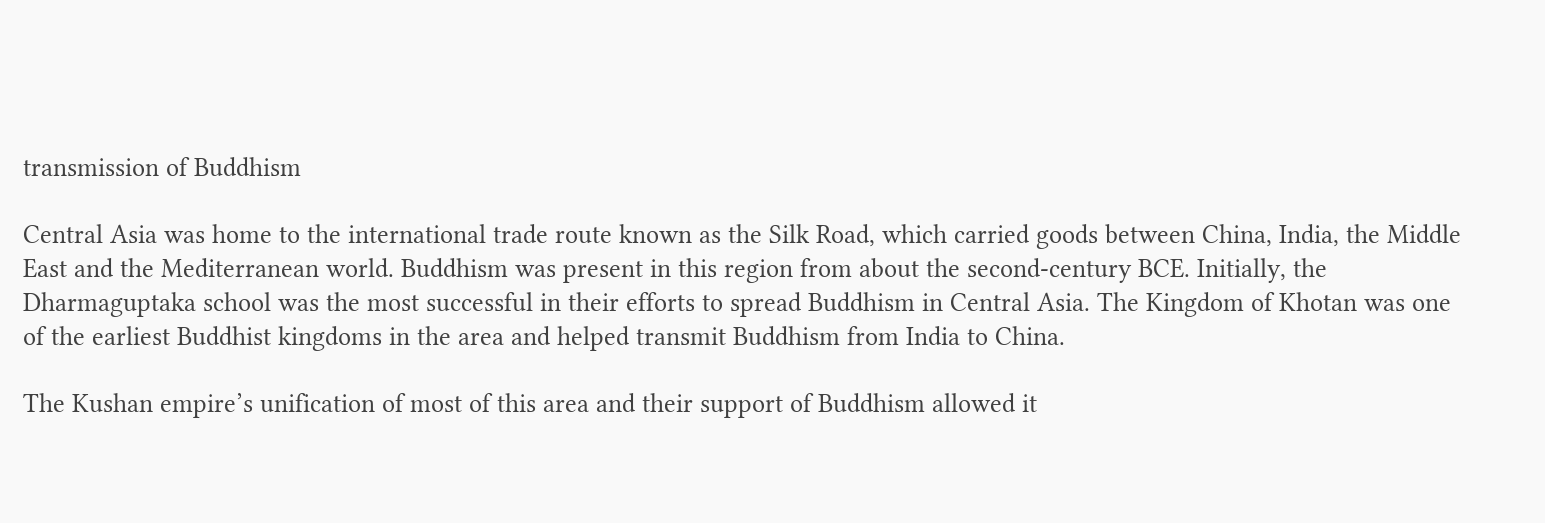transmission of Buddhism

Central Asia was home to the international trade route known as the Silk Road, which carried goods between China, India, the Middle East and the Mediterranean world. Buddhism was present in this region from about the second-century BCE. Initially, the Dharmaguptaka school was the most successful in their efforts to spread Buddhism in Central Asia. The Kingdom of Khotan was one of the earliest Buddhist kingdoms in the area and helped transmit Buddhism from India to China.

The Kushan empire’s unification of most of this area and their support of Buddhism allowed it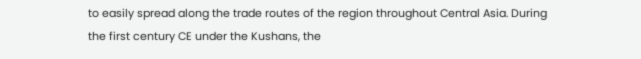to easily spread along the trade routes of the region throughout Central Asia. During the first century CE under the Kushans, the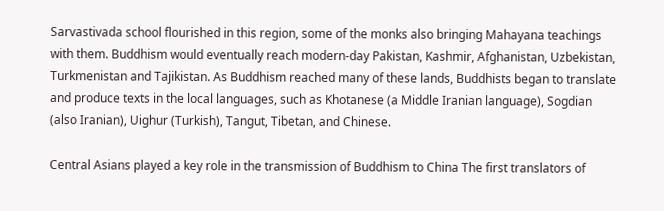Sarvastivada school flourished in this region, some of the monks also bringing Mahayana teachings with them. Buddhism would eventually reach modern-day Pakistan, Kashmir, Afghanistan, Uzbekistan, Turkmenistan and Tajikistan. As Buddhism reached many of these lands, Buddhists began to translate and produce texts in the local languages, such as Khotanese (a Middle Iranian language), Sogdian (also Iranian), Uighur (Turkish), Tangut, Tibetan, and Chinese.

Central Asians played a key role in the transmission of Buddhism to China The first translators of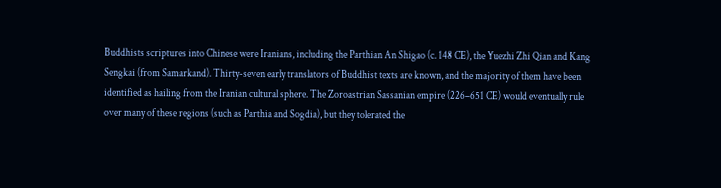Buddhists scriptures into Chinese were Iranians, including the Parthian An Shigao (c. 148 CE), the Yuezhi Zhi Qian and Kang Sengkai (from Samarkand). Thirty-seven early translators of Buddhist texts are known, and the majority of them have been identified as hailing from the Iranian cultural sphere. The Zoroastrian Sassanian empire (226–651 CE) would eventually rule over many of these regions (such as Parthia and Sogdia), but they tolerated the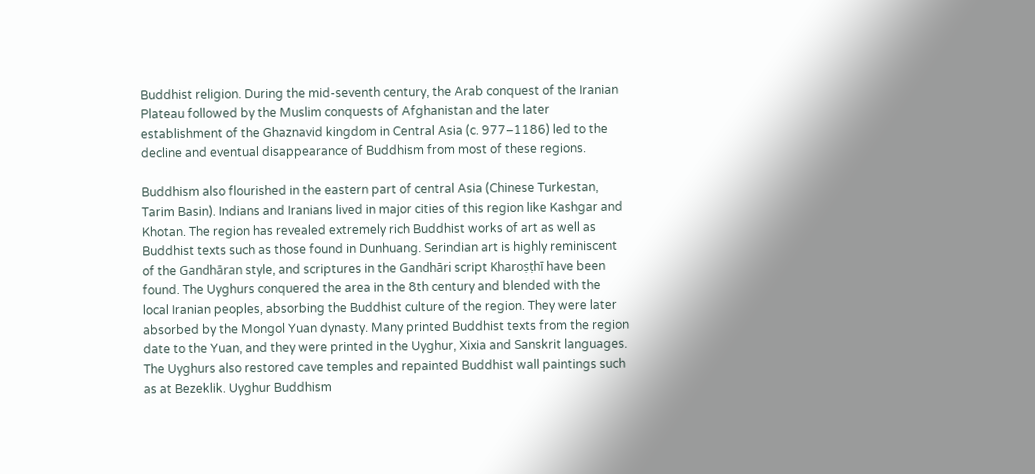Buddhist religion. During the mid-seventh century, the Arab conquest of the Iranian Plateau followed by the Muslim conquests of Afghanistan and the later establishment of the Ghaznavid kingdom in Central Asia (c. 977–1186) led to the decline and eventual disappearance of Buddhism from most of these regions.

Buddhism also flourished in the eastern part of central Asia (Chinese Turkestan, Tarim Basin). Indians and Iranians lived in major cities of this region like Kashgar and Khotan. The region has revealed extremely rich Buddhist works of art as well as Buddhist texts such as those found in Dunhuang. Serindian art is highly reminiscent of the Gandhāran style, and scriptures in the Gandhāri script Kharoṣṭhī have been found. The Uyghurs conquered the area in the 8th century and blended with the local Iranian peoples, absorbing the Buddhist culture of the region. They were later absorbed by the Mongol Yuan dynasty. Many printed Buddhist texts from the region date to the Yuan, and they were printed in the Uyghur, Xixia and Sanskrit languages. The Uyghurs also restored cave temples and repainted Buddhist wall paintings such as at Bezeklik. Uyghur Buddhism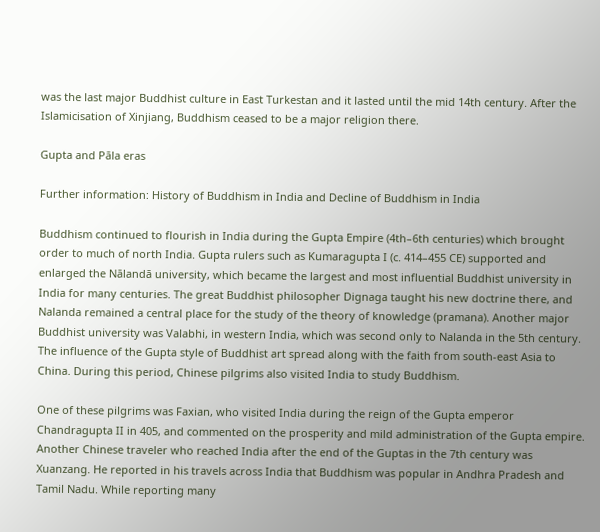was the last major Buddhist culture in East Turkestan and it lasted until the mid 14th century. After the Islamicisation of Xinjiang, Buddhism ceased to be a major religion there.

Gupta and Pāla eras

Further information: History of Buddhism in India and Decline of Buddhism in India

Buddhism continued to flourish in India during the Gupta Empire (4th–6th centuries) which brought order to much of north India. Gupta rulers such as Kumaragupta I (c. 414–455 CE) supported and enlarged the Nālandā university, which became the largest and most influential Buddhist university in India for many centuries. The great Buddhist philosopher Dignaga taught his new doctrine there, and Nalanda remained a central place for the study of the theory of knowledge (pramana). Another major Buddhist university was Valabhi, in western India, which was second only to Nalanda in the 5th century. The influence of the Gupta style of Buddhist art spread along with the faith from south-east Asia to China. During this period, Chinese pilgrims also visited India to study Buddhism.

One of these pilgrims was Faxian, who visited India during the reign of the Gupta emperor Chandragupta II in 405, and commented on the prosperity and mild administration of the Gupta empire. Another Chinese traveler who reached India after the end of the Guptas in the 7th century was Xuanzang. He reported in his travels across India that Buddhism was popular in Andhra Pradesh and Tamil Nadu. While reporting many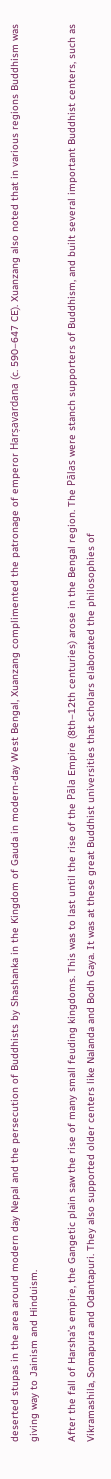deserted stupas in the area around modern day Nepal and the persecution of Buddhists by Shashanka in the Kingdom of Gauda in modern-day West Bengal, Xuanzang complimented the patronage of emperor Harṣavardana (c. 590–647 CE). Xuanzang also noted that in various regions Buddhism was giving way to Jainism and Hinduism.

After the fall of Harsha’s empire, the Gangetic plain saw the rise of many small feuding kingdoms. This was to last until the rise of the Pāla Empire (8th–12th centuries) arose in the Bengal region. The Pālas were stanch supporters of Buddhism, and built several important Buddhist centers, such as Vikramashila, Somapura and Odantapuri. They also supported older centers like Nalanda and Bodh Gaya. It was at these great Buddhist universities that scholars elaborated the philosophies of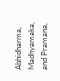Abhidharma, Madhyamaka, and Pramana,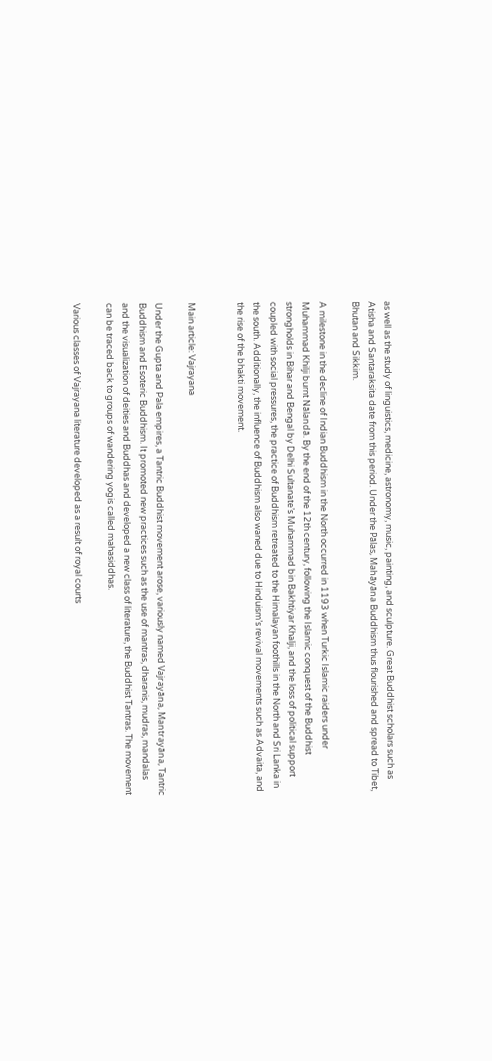as well as the study of linguistics, medicine, astronomy, music, painting, and sculpture. Great Buddhist scholars such as Atisha and Santaraksita date from this period. Under the Pālas, Mahāyāna Buddhism thus flourished and spread to Tibet, Bhutan and Sikkim.

A milestone in the decline of Indian Buddhism in the North occurred in 1193 when Turkic Islamic raiders under Muhammad Khilji burnt Nālandā. By the end of the 12th century, following the Islamic conquest of the Buddhist strongholds in Bihar and Bengal by Delhi Sultanate’s Muhammad bin Bakhtiyar Khalji, and the loss of political support coupled with social pressures, the practice of Buddhism retreated to the Himalayan foothills in the North and Sri Lanka in the south. Additionally, the influence of Buddhism also waned due to Hinduism’s revival movements such as Advaita, and the rise of the bhakti movement.


Main article: Vajrayana

Under the Gupta and Pala empires, a Tantric Buddhist movement arose, variously named Vajrayāna, Mantrayāna, Tantric Buddhism and Esoteric Buddhism. It promoted new practices such as the use of mantras, dharanis, mudras, mandalas and the visualization of deities and Buddhas and developed a new class of literature, the Buddhist Tantras. The movement can be traced back to groups of wandering yogis called mahasiddhas.

Various classes of Vajrayana literature developed as a result of royal courts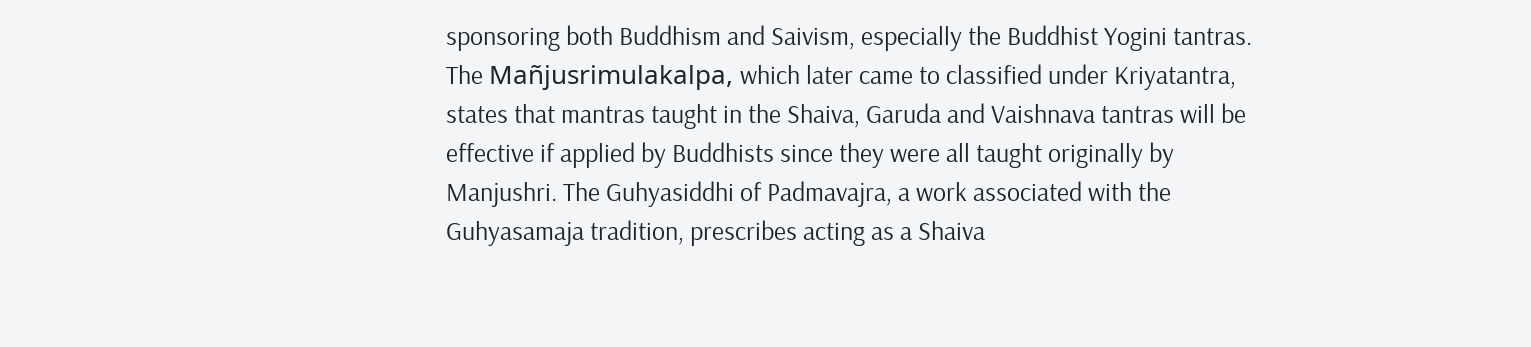sponsoring both Buddhism and Saivism, especially the Buddhist Yogini tantras. The Mañjusrimulakalpa, which later came to classified under Kriyatantra, states that mantras taught in the Shaiva, Garuda and Vaishnava tantras will be effective if applied by Buddhists since they were all taught originally by Manjushri. The Guhyasiddhi of Padmavajra, a work associated with the Guhyasamaja tradition, prescribes acting as a Shaiva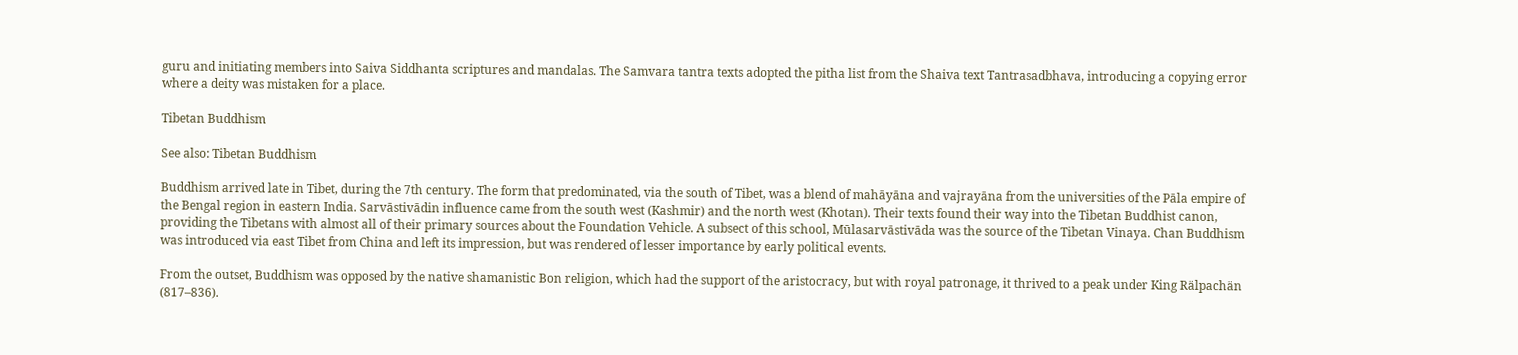guru and initiating members into Saiva Siddhanta scriptures and mandalas. The Samvara tantra texts adopted the pitha list from the Shaiva text Tantrasadbhava, introducing a copying error where a deity was mistaken for a place.

Tibetan Buddhism

See also: Tibetan Buddhism

Buddhism arrived late in Tibet, during the 7th century. The form that predominated, via the south of Tibet, was a blend of mahāyāna and vajrayāna from the universities of the Pāla empire of the Bengal region in eastern India. Sarvāstivādin influence came from the south west (Kashmir) and the north west (Khotan). Their texts found their way into the Tibetan Buddhist canon, providing the Tibetans with almost all of their primary sources about the Foundation Vehicle. A subsect of this school, Mūlasarvāstivāda was the source of the Tibetan Vinaya. Chan Buddhism was introduced via east Tibet from China and left its impression, but was rendered of lesser importance by early political events.

From the outset, Buddhism was opposed by the native shamanistic Bon religion, which had the support of the aristocracy, but with royal patronage, it thrived to a peak under King Rälpachän (817–836).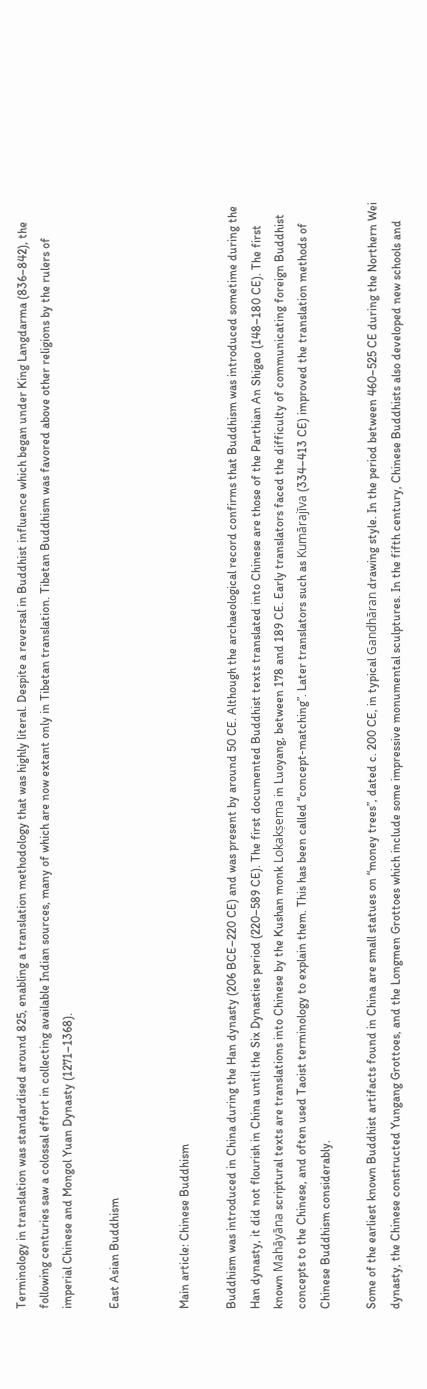Terminology in translation was standardised around 825, enabling a translation methodology that was highly literal. Despite a reversal in Buddhist influence which began under King Langdarma (836–842), the following centuries saw a colossal effort in collecting available Indian sources, many of which are now extant only in Tibetan translation. Tibetan Buddhism was favored above other religions by the rulers of imperial Chinese and Mongol Yuan Dynasty (1271–1368).

East Asian Buddhism


Main article: Chinese Buddhism

Buddhism was introduced in China during the Han dynasty (206 BCE–220 CE) and was present by around 50 CE. Although the archaeological record confirms that Buddhism was introduced sometime during the Han dynasty, it did not flourish in China until the Six Dynasties period (220–589 CE). The first documented Buddhist texts translated into Chinese are those of the Parthian An Shigao (148–180 CE). The first known Mahāyāna scriptural texts are translations into Chinese by the Kushan monk Lokakṣema in Luoyang, between 178 and 189 CE. Early translators faced the difficulty of communicating foreign Buddhist concepts to the Chinese, and often used Taoist terminology to explain them. This has been called “concept-matching”. Later translators such as Kumārajīva (334–413 CE) improved the translation methods of Chinese Buddhism considerably.

Some of the earliest known Buddhist artifacts found in China are small statues on “money trees”, dated c. 200 CE, in typical Gandhāran drawing style. In the period between 460–525 CE during the Northern Wei dynasty, the Chinese constructed Yungang Grottoes, and the Longmen Grottoes which include some impressive monumental sculptures. In the fifth century, Chinese Buddhists also developed new schools and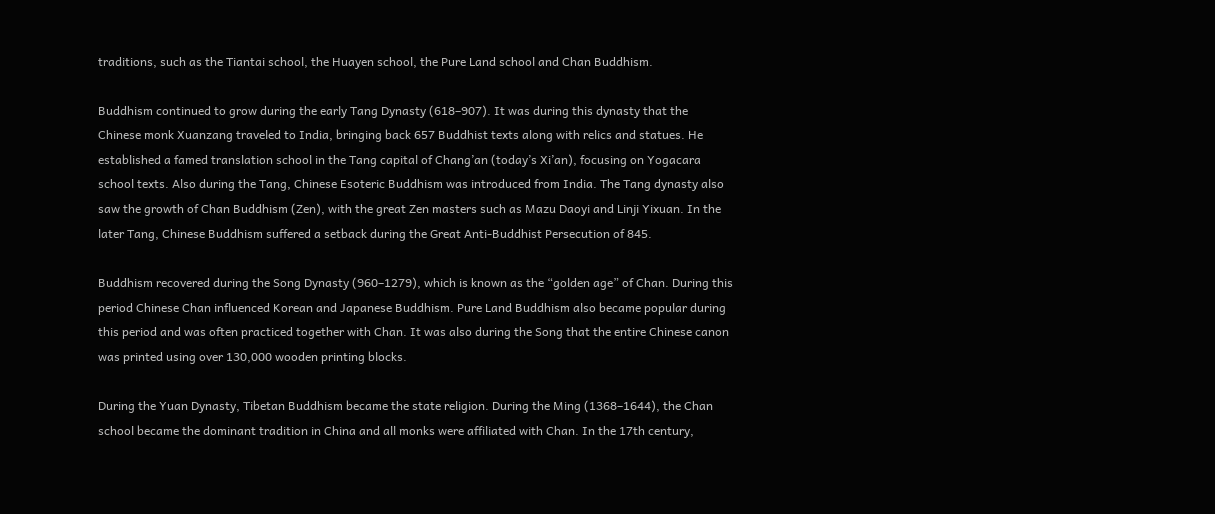traditions, such as the Tiantai school, the Huayen school, the Pure Land school and Chan Buddhism.

Buddhism continued to grow during the early Tang Dynasty (618–907). It was during this dynasty that the Chinese monk Xuanzang traveled to India, bringing back 657 Buddhist texts along with relics and statues. He established a famed translation school in the Tang capital of Chang’an (today’s Xi’an), focusing on Yogacara school texts. Also during the Tang, Chinese Esoteric Buddhism was introduced from India. The Tang dynasty also saw the growth of Chan Buddhism (Zen), with the great Zen masters such as Mazu Daoyi and Linji Yixuan. In the later Tang, Chinese Buddhism suffered a setback during the Great Anti-Buddhist Persecution of 845.

Buddhism recovered during the Song Dynasty (960–1279), which is known as the “golden age” of Chan. During this period Chinese Chan influenced Korean and Japanese Buddhism. Pure Land Buddhism also became popular during this period and was often practiced together with Chan. It was also during the Song that the entire Chinese canon was printed using over 130,000 wooden printing blocks.

During the Yuan Dynasty, Tibetan Buddhism became the state religion. During the Ming (1368–1644), the Chan school became the dominant tradition in China and all monks were affiliated with Chan. In the 17th century,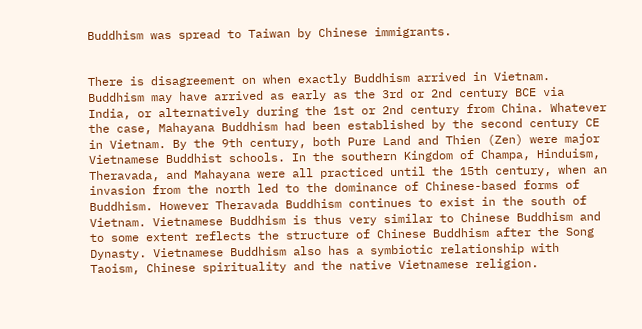Buddhism was spread to Taiwan by Chinese immigrants.


There is disagreement on when exactly Buddhism arrived in Vietnam. Buddhism may have arrived as early as the 3rd or 2nd century BCE via India, or alternatively during the 1st or 2nd century from China. Whatever the case, Mahayana Buddhism had been established by the second century CE in Vietnam. By the 9th century, both Pure Land and Thien (Zen) were major Vietnamese Buddhist schools. In the southern Kingdom of Champa, Hinduism, Theravada, and Mahayana were all practiced until the 15th century, when an invasion from the north led to the dominance of Chinese-based forms of Buddhism. However Theravada Buddhism continues to exist in the south of Vietnam. Vietnamese Buddhism is thus very similar to Chinese Buddhism and to some extent reflects the structure of Chinese Buddhism after the Song Dynasty. Vietnamese Buddhism also has a symbiotic relationship with Taoism, Chinese spirituality and the native Vietnamese religion.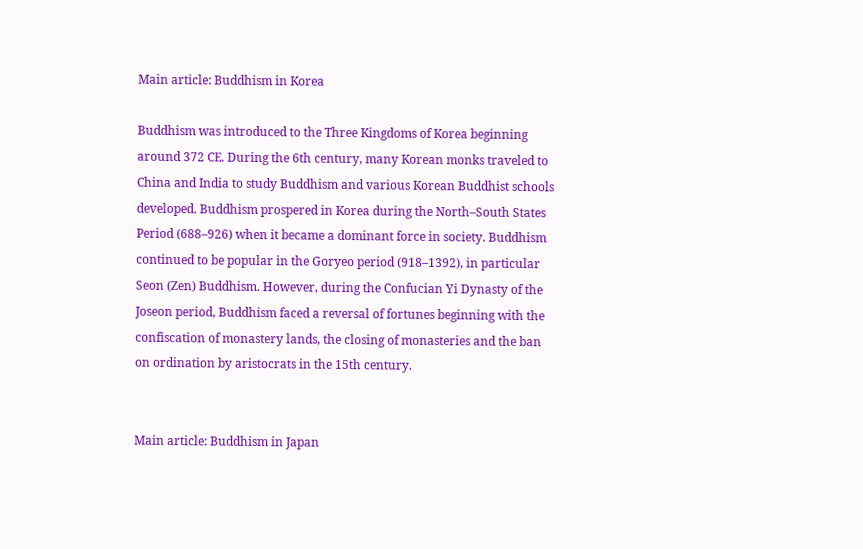Main article: Buddhism in Korea

Buddhism was introduced to the Three Kingdoms of Korea beginning around 372 CE. During the 6th century, many Korean monks traveled to China and India to study Buddhism and various Korean Buddhist schools developed. Buddhism prospered in Korea during the North–South States Period (688–926) when it became a dominant force in society. Buddhism continued to be popular in the Goryeo period (918–1392), in particular Seon (Zen) Buddhism. However, during the Confucian Yi Dynasty of the Joseon period, Buddhism faced a reversal of fortunes beginning with the confiscation of monastery lands, the closing of monasteries and the ban on ordination by aristocrats in the 15th century.


Main article: Buddhism in Japan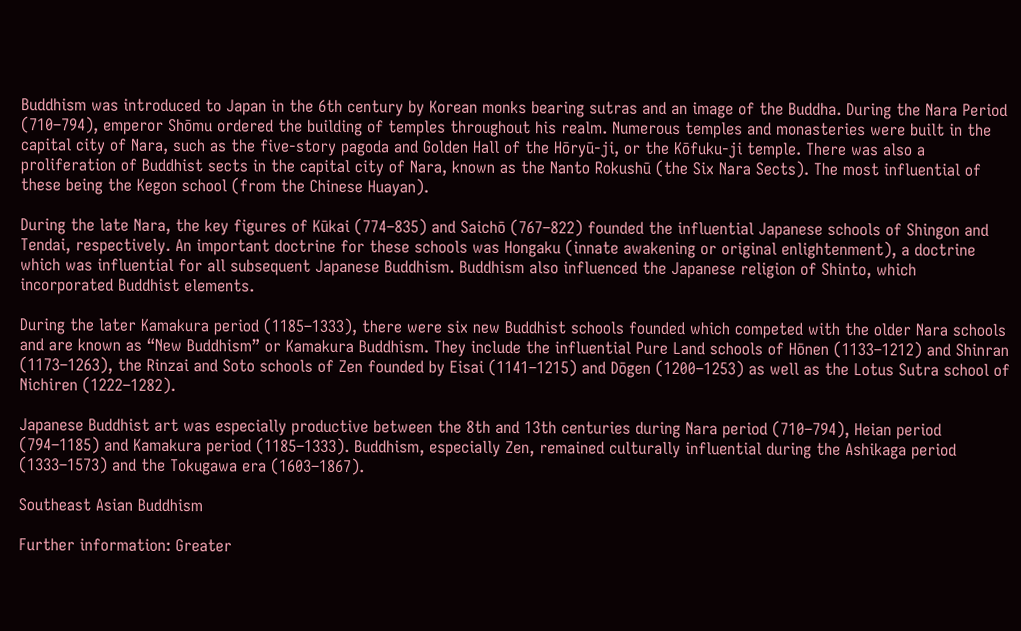Buddhism was introduced to Japan in the 6th century by Korean monks bearing sutras and an image of the Buddha. During the Nara Period (710–794), emperor Shōmu ordered the building of temples throughout his realm. Numerous temples and monasteries were built in the capital city of Nara, such as the five-story pagoda and Golden Hall of the Hōryū-ji, or the Kōfuku-ji temple. There was also a proliferation of Buddhist sects in the capital city of Nara, known as the Nanto Rokushū (the Six Nara Sects). The most influential of these being the Kegon school (from the Chinese Huayan).

During the late Nara, the key figures of Kūkai (774–835) and Saichō (767–822) founded the influential Japanese schools of Shingon and Tendai, respectively. An important doctrine for these schools was Hongaku (innate awakening or original enlightenment), a doctrine which was influential for all subsequent Japanese Buddhism. Buddhism also influenced the Japanese religion of Shinto, which incorporated Buddhist elements.

During the later Kamakura period (1185–1333), there were six new Buddhist schools founded which competed with the older Nara schools and are known as “New Buddhism” or Kamakura Buddhism. They include the influential Pure Land schools of Hōnen (1133–1212) and Shinran (1173–1263), the Rinzai and Soto schools of Zen founded by Eisai (1141–1215) and Dōgen (1200–1253) as well as the Lotus Sutra school of Nichiren (1222–1282).

Japanese Buddhist art was especially productive between the 8th and 13th centuries during Nara period (710–794), Heian period (794–1185) and Kamakura period (1185–1333). Buddhism, especially Zen, remained culturally influential during the Ashikaga period (1333–1573) and the Tokugawa era (1603–1867).

Southeast Asian Buddhism

Further information: Greater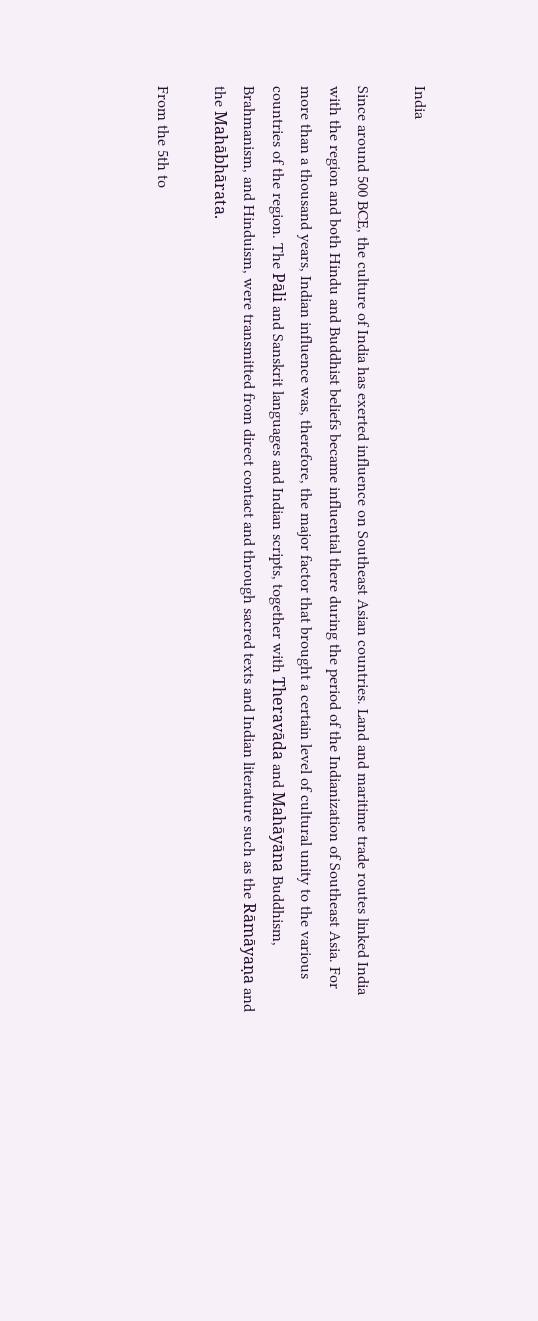India

Since around 500 BCE, the culture of India has exerted influence on Southeast Asian countries. Land and maritime trade routes linked India with the region and both Hindu and Buddhist beliefs became influential there during the period of the Indianization of Southeast Asia. For more than a thousand years, Indian influence was, therefore, the major factor that brought a certain level of cultural unity to the various countries of the region. The Pāli and Sanskrit languages and Indian scripts, together with Theravāda and Mahāyāna Buddhism, Brahmanism, and Hinduism, were transmitted from direct contact and through sacred texts and Indian literature such as the Rāmāyaṇa and the Mahābhārata.

From the 5th to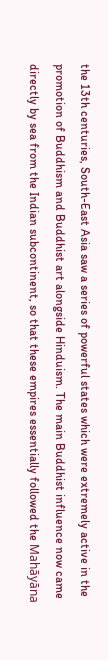the 13th centuries, South-East Asia saw a series of powerful states which were extremely active in the promotion of Buddhism and Buddhist art alongside Hinduism. The main Buddhist influence now came directly by sea from the Indian subcontinent, so that these empires essentially followed the Mahāyāna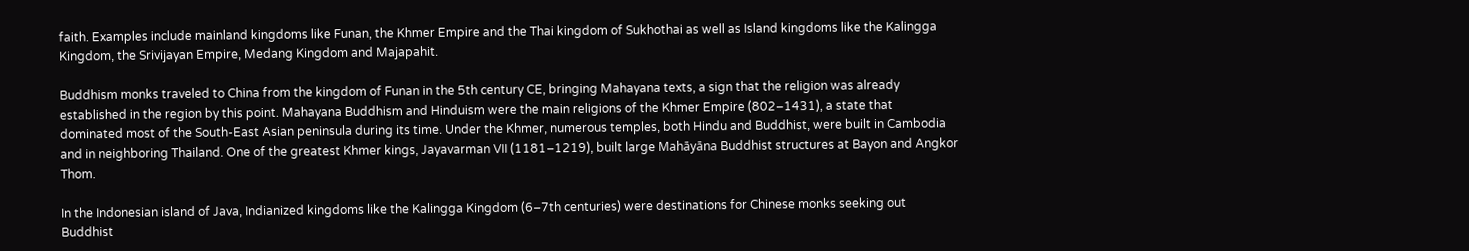faith. Examples include mainland kingdoms like Funan, the Khmer Empire and the Thai kingdom of Sukhothai as well as Island kingdoms like the Kalingga Kingdom, the Srivijayan Empire, Medang Kingdom and Majapahit.

Buddhism monks traveled to China from the kingdom of Funan in the 5th century CE, bringing Mahayana texts, a sign that the religion was already established in the region by this point. Mahayana Buddhism and Hinduism were the main religions of the Khmer Empire (802–1431), a state that dominated most of the South-East Asian peninsula during its time. Under the Khmer, numerous temples, both Hindu and Buddhist, were built in Cambodia and in neighboring Thailand. One of the greatest Khmer kings, Jayavarman VII (1181–1219), built large Mahāyāna Buddhist structures at Bayon and Angkor Thom.

In the Indonesian island of Java, Indianized kingdoms like the Kalingga Kingdom (6–7th centuries) were destinations for Chinese monks seeking out Buddhist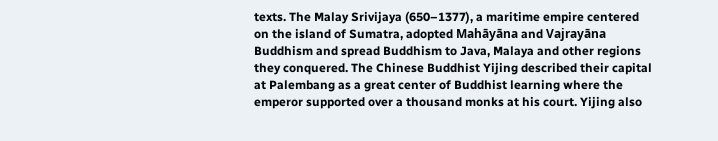texts. The Malay Srivijaya (650–1377), a maritime empire centered on the island of Sumatra, adopted Mahāyāna and Vajrayāna Buddhism and spread Buddhism to Java, Malaya and other regions they conquered. The Chinese Buddhist Yijing described their capital at Palembang as a great center of Buddhist learning where the emperor supported over a thousand monks at his court. Yijing also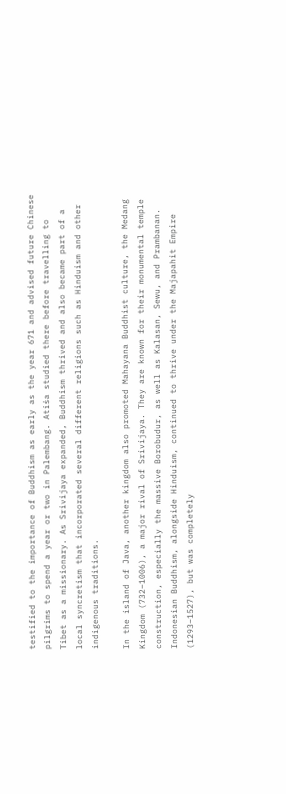testified to the importance of Buddhism as early as the year 671 and advised future Chinese pilgrims to spend a year or two in Palembang. Atiśa studied there before travelling to Tibet as a missionary. As Srivijaya expanded, Buddhism thrived and also became part of a local syncretism that incorporated several different religions such as Hinduism and other indigenous traditions.

In the island of Java, another kingdom also promoted Mahayana Buddhist culture, the Medang Kingdom (732–1006), a major rival of Srivijaya. They are known for their monumental temple construction, especially the massive Borobudur, as well as Kalasan, Sewu, and Prambanan. Indonesian Buddhism, alongside Hinduism, continued to thrive under the Majapahit Empire (1293–1527), but was completely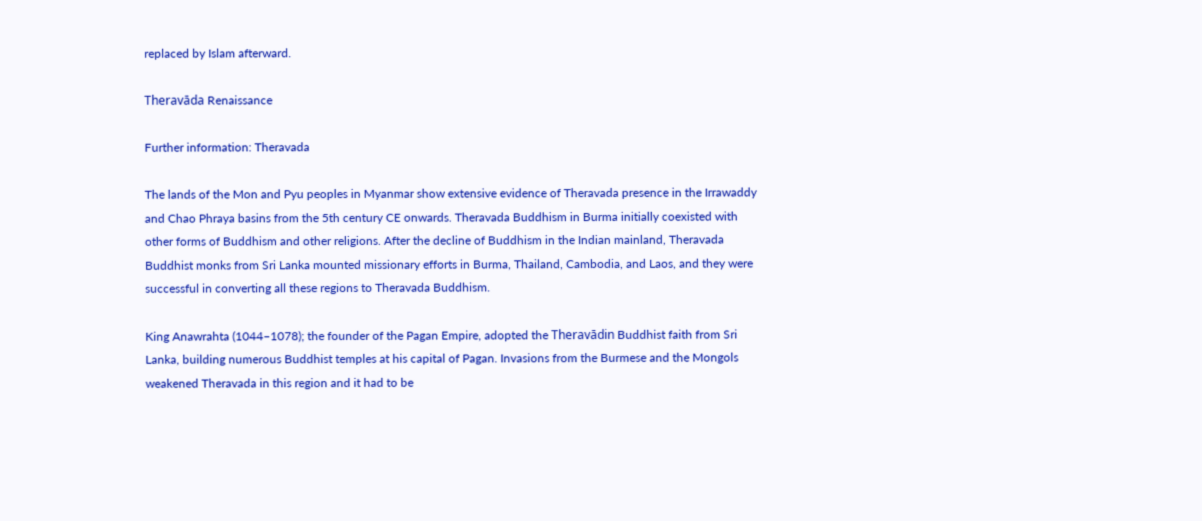replaced by Islam afterward.

Theravāda Renaissance

Further information: Theravada

The lands of the Mon and Pyu peoples in Myanmar show extensive evidence of Theravada presence in the Irrawaddy and Chao Phraya basins from the 5th century CE onwards. Theravada Buddhism in Burma initially coexisted with other forms of Buddhism and other religions. After the decline of Buddhism in the Indian mainland, Theravada Buddhist monks from Sri Lanka mounted missionary efforts in Burma, Thailand, Cambodia, and Laos, and they were successful in converting all these regions to Theravada Buddhism.

King Anawrahta (1044–1078); the founder of the Pagan Empire, adopted the Theravādin Buddhist faith from Sri Lanka, building numerous Buddhist temples at his capital of Pagan. Invasions from the Burmese and the Mongols weakened Theravada in this region and it had to be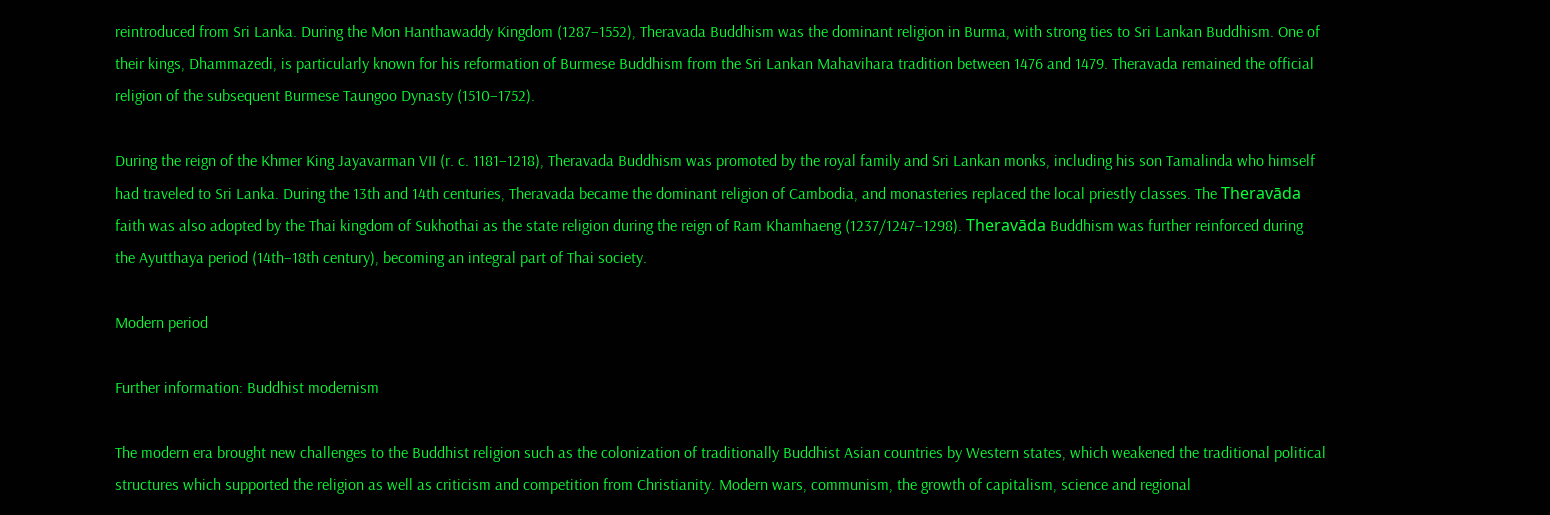reintroduced from Sri Lanka. During the Mon Hanthawaddy Kingdom (1287–1552), Theravada Buddhism was the dominant religion in Burma, with strong ties to Sri Lankan Buddhism. One of their kings, Dhammazedi, is particularly known for his reformation of Burmese Buddhism from the Sri Lankan Mahavihara tradition between 1476 and 1479. Theravada remained the official religion of the subsequent Burmese Taungoo Dynasty (1510–1752).

During the reign of the Khmer King Jayavarman VII (r. c. 1181–1218), Theravada Buddhism was promoted by the royal family and Sri Lankan monks, including his son Tamalinda who himself had traveled to Sri Lanka. During the 13th and 14th centuries, Theravada became the dominant religion of Cambodia, and monasteries replaced the local priestly classes. The Theravāda faith was also adopted by the Thai kingdom of Sukhothai as the state religion during the reign of Ram Khamhaeng (1237/1247–1298). Theravāda Buddhism was further reinforced during the Ayutthaya period (14th–18th century), becoming an integral part of Thai society.

Modern period

Further information: Buddhist modernism

The modern era brought new challenges to the Buddhist religion such as the colonization of traditionally Buddhist Asian countries by Western states, which weakened the traditional political structures which supported the religion as well as criticism and competition from Christianity. Modern wars, communism, the growth of capitalism, science and regional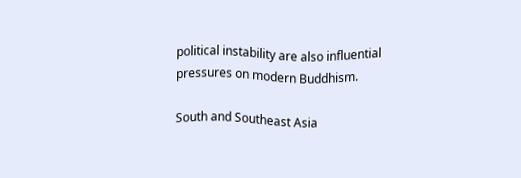political instability are also influential pressures on modern Buddhism.

South and Southeast Asia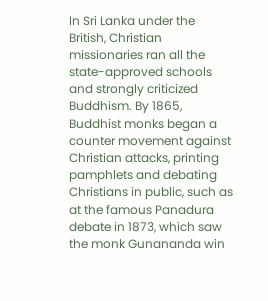In Sri Lanka under the British, Christian missionaries ran all the state-approved schools and strongly criticized Buddhism. By 1865, Buddhist monks began a counter movement against Christian attacks, printing pamphlets and debating Christians in public, such as at the famous Panadura debate in 1873, which saw the monk Gunananda win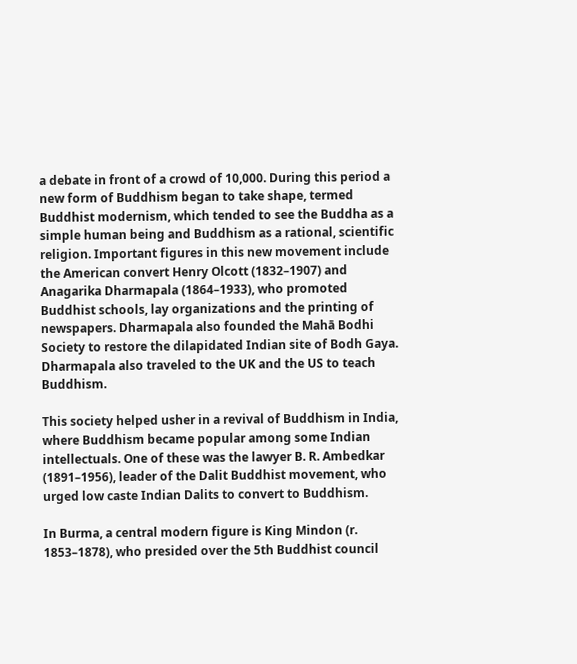a debate in front of a crowd of 10,000. During this period a new form of Buddhism began to take shape, termed Buddhist modernism, which tended to see the Buddha as a simple human being and Buddhism as a rational, scientific religion. Important figures in this new movement include the American convert Henry Olcott (1832–1907) and Anagarika Dharmapala (1864–1933), who promoted Buddhist schools, lay organizations and the printing of newspapers. Dharmapala also founded the Mahā Bodhi Society to restore the dilapidated Indian site of Bodh Gaya. Dharmapala also traveled to the UK and the US to teach Buddhism.

This society helped usher in a revival of Buddhism in India, where Buddhism became popular among some Indian intellectuals. One of these was the lawyer B. R. Ambedkar (1891–1956), leader of the Dalit Buddhist movement, who urged low caste Indian Dalits to convert to Buddhism.

In Burma, a central modern figure is King Mindon (r. 1853–1878), who presided over the 5th Buddhist council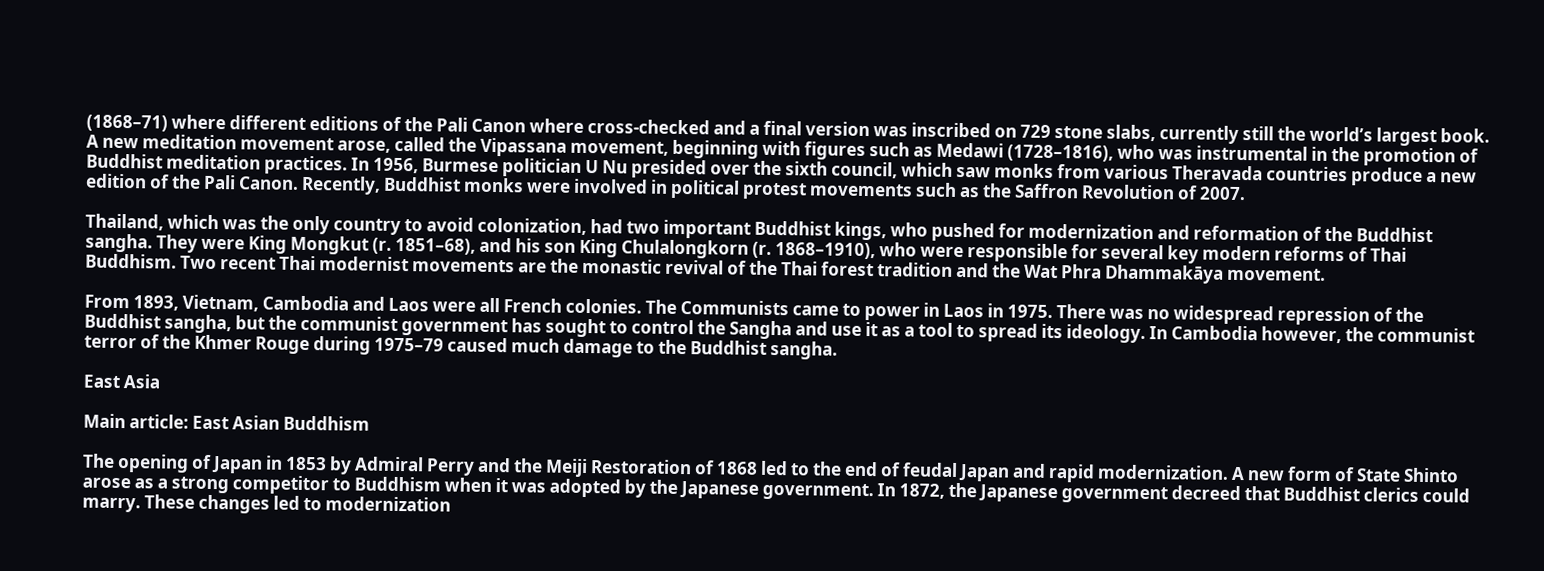(1868–71) where different editions of the Pali Canon where cross-checked and a final version was inscribed on 729 stone slabs, currently still the world’s largest book. A new meditation movement arose, called the Vipassana movement, beginning with figures such as Medawi (1728–1816), who was instrumental in the promotion of Buddhist meditation practices. In 1956, Burmese politician U Nu presided over the sixth council, which saw monks from various Theravada countries produce a new edition of the Pali Canon. Recently, Buddhist monks were involved in political protest movements such as the Saffron Revolution of 2007.

Thailand, which was the only country to avoid colonization, had two important Buddhist kings, who pushed for modernization and reformation of the Buddhist sangha. They were King Mongkut (r. 1851–68), and his son King Chulalongkorn (r. 1868–1910), who were responsible for several key modern reforms of Thai Buddhism. Two recent Thai modernist movements are the monastic revival of the Thai forest tradition and the Wat Phra Dhammakāya movement.

From 1893, Vietnam, Cambodia and Laos were all French colonies. The Communists came to power in Laos in 1975. There was no widespread repression of the Buddhist sangha, but the communist government has sought to control the Sangha and use it as a tool to spread its ideology. In Cambodia however, the communist terror of the Khmer Rouge during 1975–79 caused much damage to the Buddhist sangha.

East Asia

Main article: East Asian Buddhism

The opening of Japan in 1853 by Admiral Perry and the Meiji Restoration of 1868 led to the end of feudal Japan and rapid modernization. A new form of State Shinto arose as a strong competitor to Buddhism when it was adopted by the Japanese government. In 1872, the Japanese government decreed that Buddhist clerics could marry. These changes led to modernization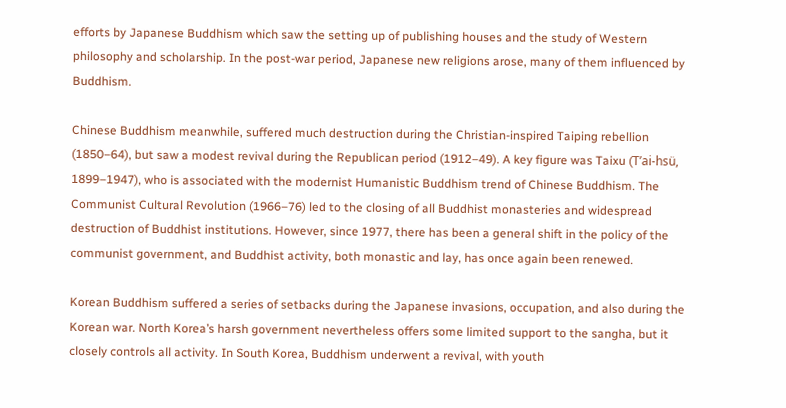efforts by Japanese Buddhism which saw the setting up of publishing houses and the study of Western philosophy and scholarship. In the post-war period, Japanese new religions arose, many of them influenced by Buddhism.

Chinese Buddhism meanwhile, suffered much destruction during the Christian-inspired Taiping rebellion (1850–64), but saw a modest revival during the Republican period (1912–49). A key figure was Taixu (T’ai-hsü, 1899–1947), who is associated with the modernist Humanistic Buddhism trend of Chinese Buddhism. The Communist Cultural Revolution (1966–76) led to the closing of all Buddhist monasteries and widespread destruction of Buddhist institutions. However, since 1977, there has been a general shift in the policy of the communist government, and Buddhist activity, both monastic and lay, has once again been renewed.

Korean Buddhism suffered a series of setbacks during the Japanese invasions, occupation, and also during the Korean war. North Korea’s harsh government nevertheless offers some limited support to the sangha, but it closely controls all activity. In South Korea, Buddhism underwent a revival, with youth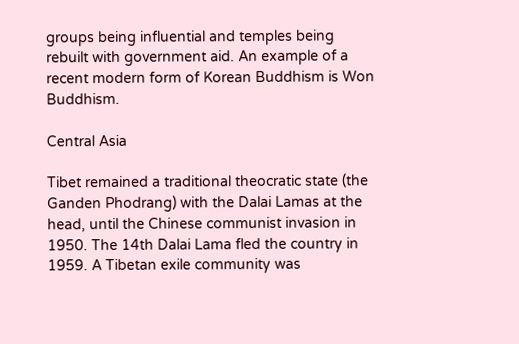groups being influential and temples being rebuilt with government aid. An example of a recent modern form of Korean Buddhism is Won Buddhism.

Central Asia

Tibet remained a traditional theocratic state (the Ganden Phodrang) with the Dalai Lamas at the head, until the Chinese communist invasion in 1950. The 14th Dalai Lama fled the country in 1959. A Tibetan exile community was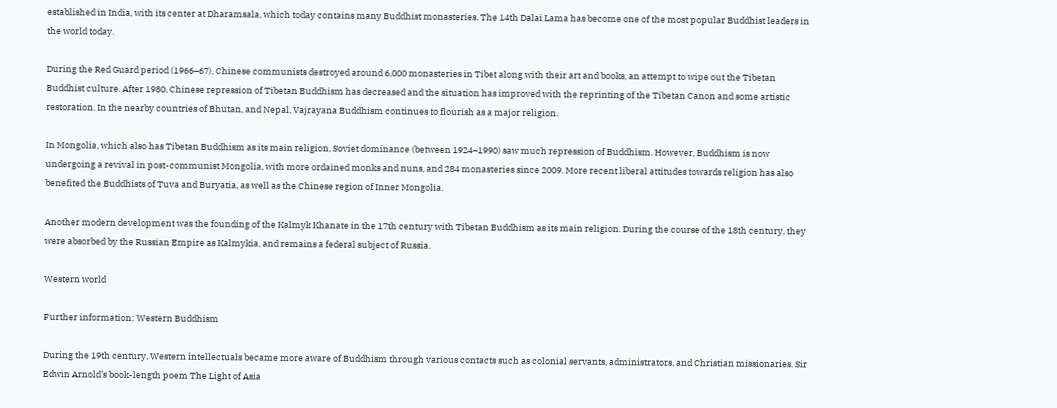established in India, with its center at Dharamsala, which today contains many Buddhist monasteries. The 14th Dalai Lama has become one of the most popular Buddhist leaders in the world today.

During the Red Guard period (1966–67), Chinese communists destroyed around 6,000 monasteries in Tibet along with their art and books, an attempt to wipe out the Tibetan Buddhist culture. After 1980, Chinese repression of Tibetan Buddhism has decreased and the situation has improved with the reprinting of the Tibetan Canon and some artistic restoration. In the nearby countries of Bhutan, and Nepal, Vajrayana Buddhism continues to flourish as a major religion.

In Mongolia, which also has Tibetan Buddhism as its main religion, Soviet dominance (between 1924–1990) saw much repression of Buddhism. However, Buddhism is now undergoing a revival in post-communist Mongolia, with more ordained monks and nuns, and 284 monasteries since 2009. More recent liberal attitudes towards religion has also benefited the Buddhists of Tuva and Buryatia, as well as the Chinese region of Inner Mongolia.

Another modern development was the founding of the Kalmyk Khanate in the 17th century with Tibetan Buddhism as its main religion. During the course of the 18th century, they were absorbed by the Russian Empire as Kalmykia, and remains a federal subject of Russia.

Western world

Further information: Western Buddhism

During the 19th century, Western intellectuals became more aware of Buddhism through various contacts such as colonial servants, administrators, and Christian missionaries. Sir Edwin Arnold’s book-length poem The Light of Asia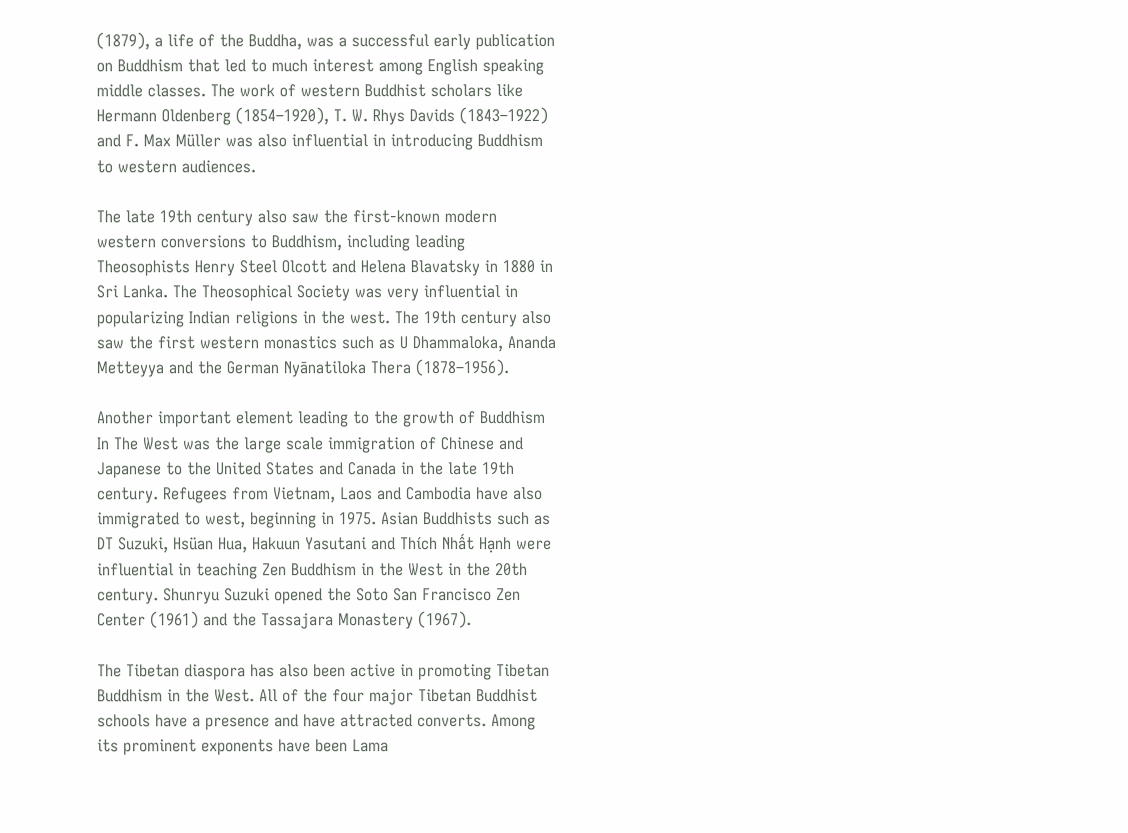(1879), a life of the Buddha, was a successful early publication on Buddhism that led to much interest among English speaking middle classes. The work of western Buddhist scholars like Hermann Oldenberg (1854–1920), T. W. Rhys Davids (1843–1922) and F. Max Müller was also influential in introducing Buddhism to western audiences.

The late 19th century also saw the first-known modern western conversions to Buddhism, including leading Theosophists Henry Steel Olcott and Helena Blavatsky in 1880 in Sri Lanka. The Theosophical Society was very influential in popularizing Indian religions in the west. The 19th century also saw the first western monastics such as U Dhammaloka, Ananda Metteyya and the German Nyānatiloka Thera (1878–1956).

Another important element leading to the growth of Buddhism In The West was the large scale immigration of Chinese and Japanese to the United States and Canada in the late 19th century. Refugees from Vietnam, Laos and Cambodia have also immigrated to west, beginning in 1975. Asian Buddhists such as DT Suzuki, Hsüan Hua, Hakuun Yasutani and Thích Nhất Hạnh were influential in teaching Zen Buddhism in the West in the 20th century. Shunryu Suzuki opened the Soto San Francisco Zen Center (1961) and the Tassajara Monastery (1967).

The Tibetan diaspora has also been active in promoting Tibetan Buddhism in the West. All of the four major Tibetan Buddhist schools have a presence and have attracted converts. Among its prominent exponents have been Lama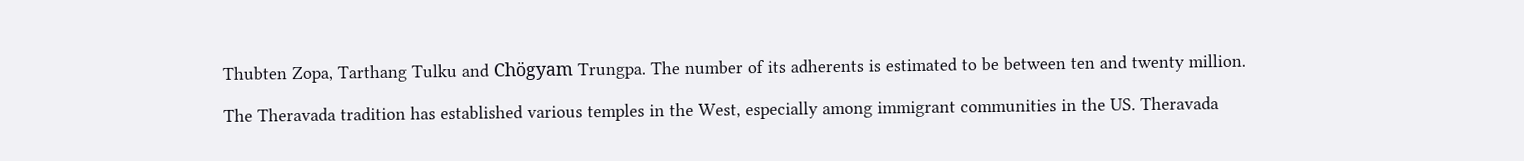Thubten Zopa, Tarthang Tulku and Chögyam Trungpa. The number of its adherents is estimated to be between ten and twenty million.

The Theravada tradition has established various temples in the West, especially among immigrant communities in the US. Theravada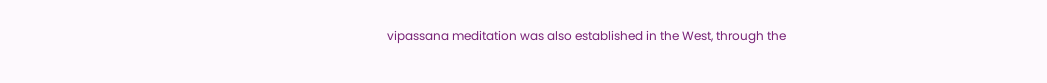vipassana meditation was also established in the West, through the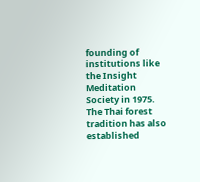founding of institutions like the Insight Meditation Society in 1975. The Thai forest tradition has also established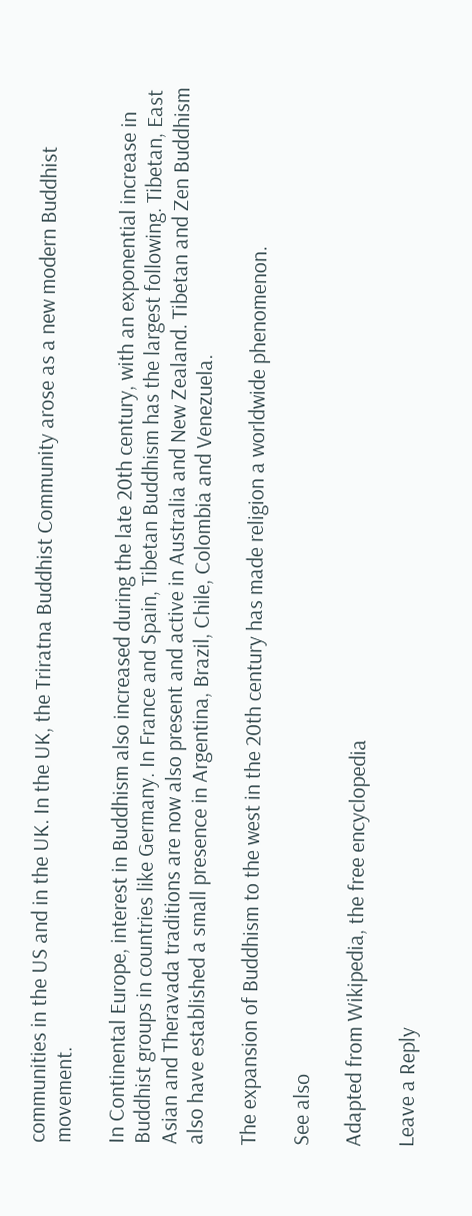communities in the US and in the UK. In the UK, the Triratna Buddhist Community arose as a new modern Buddhist movement.

In Continental Europe, interest in Buddhism also increased during the late 20th century, with an exponential increase in Buddhist groups in countries like Germany. In France and Spain, Tibetan Buddhism has the largest following. Tibetan, East Asian and Theravada traditions are now also present and active in Australia and New Zealand. Tibetan and Zen Buddhism also have established a small presence in Argentina, Brazil, Chile, Colombia and Venezuela.

The expansion of Buddhism to the west in the 20th century has made religion a worldwide phenomenon.

See also

Adapted from Wikipedia, the free encyclopedia

Leave a Reply